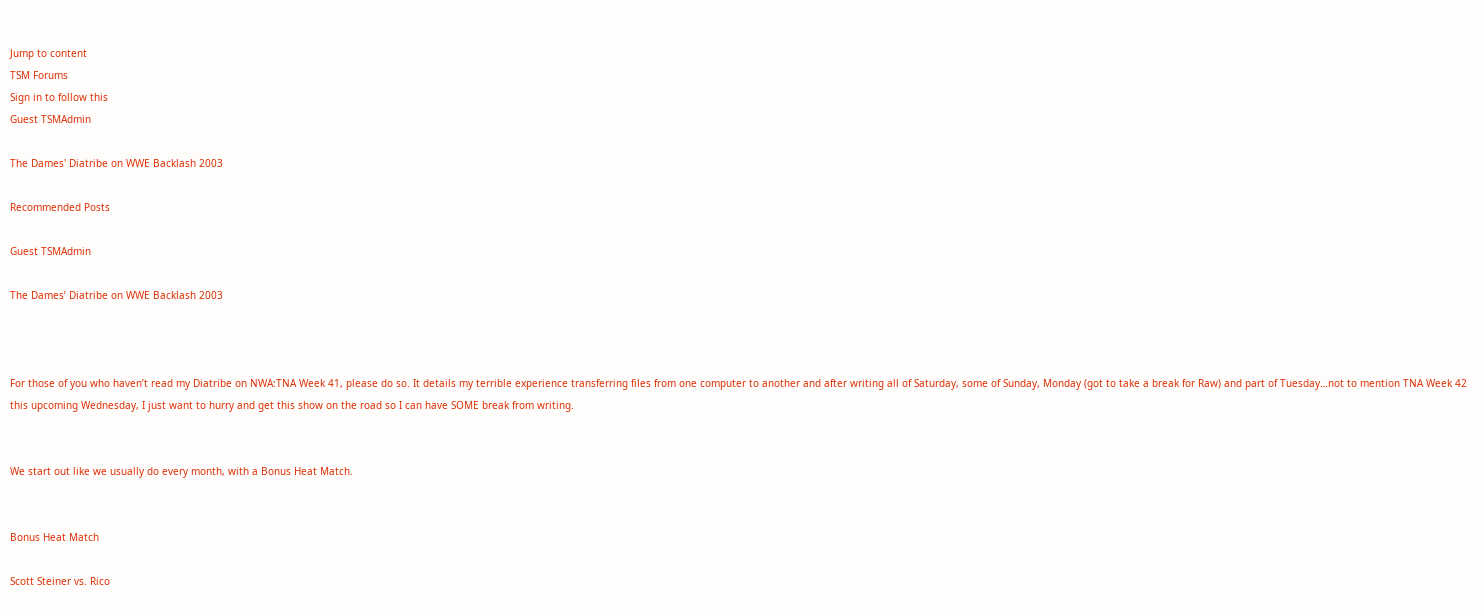Jump to content
TSM Forums
Sign in to follow this
Guest TSMAdmin

The Dames' Diatribe on WWE Backlash 2003

Recommended Posts

Guest TSMAdmin

The Dames’ Diatribe on WWE Backlash 2003



For those of you who haven’t read my Diatribe on NWA:TNA Week 41, please do so. It details my terrible experience transferring files from one computer to another and after writing all of Saturday, some of Sunday, Monday (got to take a break for Raw) and part of Tuesday…not to mention TNA Week 42 this upcoming Wednesday, I just want to hurry and get this show on the road so I can have SOME break from writing.


We start out like we usually do every month, with a Bonus Heat Match.


Bonus Heat Match

Scott Steiner vs. Rico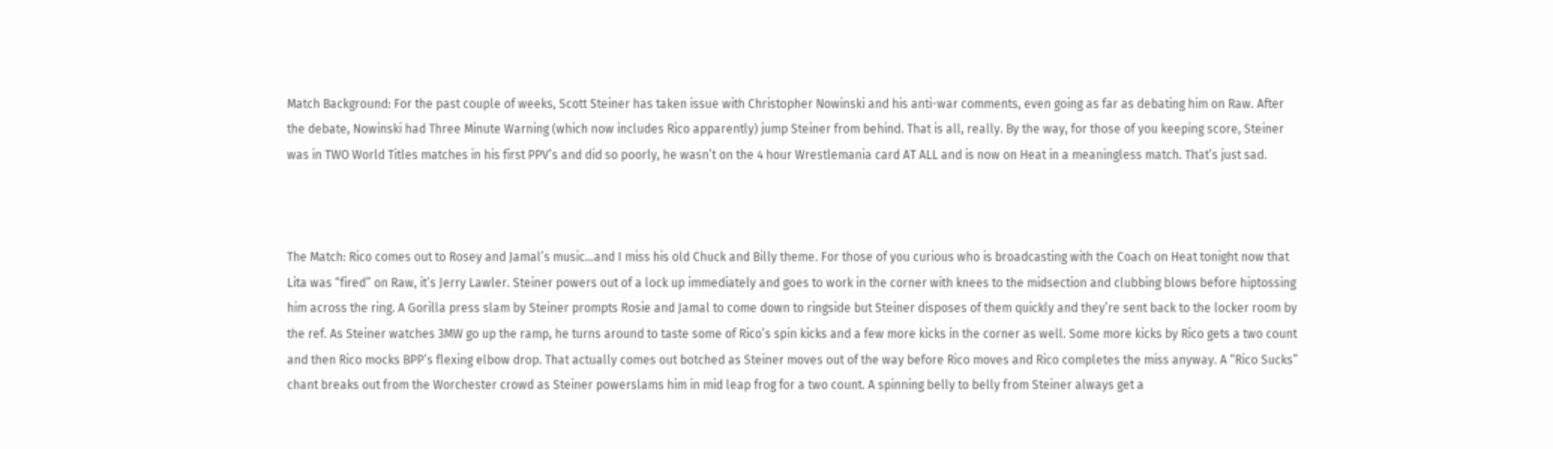Match Background: For the past couple of weeks, Scott Steiner has taken issue with Christopher Nowinski and his anti-war comments, even going as far as debating him on Raw. After the debate, Nowinski had Three Minute Warning (which now includes Rico apparently) jump Steiner from behind. That is all, really. By the way, for those of you keeping score, Steiner was in TWO World Titles matches in his first PPV’s and did so poorly, he wasn’t on the 4 hour Wrestlemania card AT ALL and is now on Heat in a meaningless match. That’s just sad.



The Match: Rico comes out to Rosey and Jamal’s music…and I miss his old Chuck and Billy theme. For those of you curious who is broadcasting with the Coach on Heat tonight now that Lita was “fired” on Raw, it’s Jerry Lawler. Steiner powers out of a lock up immediately and goes to work in the corner with knees to the midsection and clubbing blows before hiptossing him across the ring. A Gorilla press slam by Steiner prompts Rosie and Jamal to come down to ringside but Steiner disposes of them quickly and they’re sent back to the locker room by the ref. As Steiner watches 3MW go up the ramp, he turns around to taste some of Rico’s spin kicks and a few more kicks in the corner as well. Some more kicks by Rico gets a two count and then Rico mocks BPP’s flexing elbow drop. That actually comes out botched as Steiner moves out of the way before Rico moves and Rico completes the miss anyway. A “Rico Sucks” chant breaks out from the Worchester crowd as Steiner powerslams him in mid leap frog for a two count. A spinning belly to belly from Steiner always get a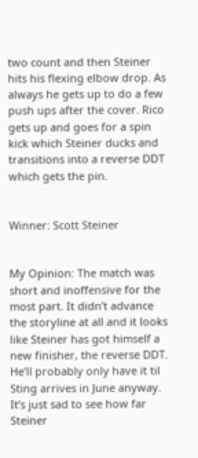two count and then Steiner hits his flexing elbow drop. As always he gets up to do a few push ups after the cover. Rico gets up and goes for a spin kick which Steiner ducks and transitions into a reverse DDT which gets the pin.


Winner: Scott Steiner


My Opinion: The match was short and inoffensive for the most part. It didn’t advance the storyline at all and it looks like Steiner has got himself a new finisher, the reverse DDT. He’ll probably only have it til Sting arrives in June anyway. It’s just sad to see how far Steiner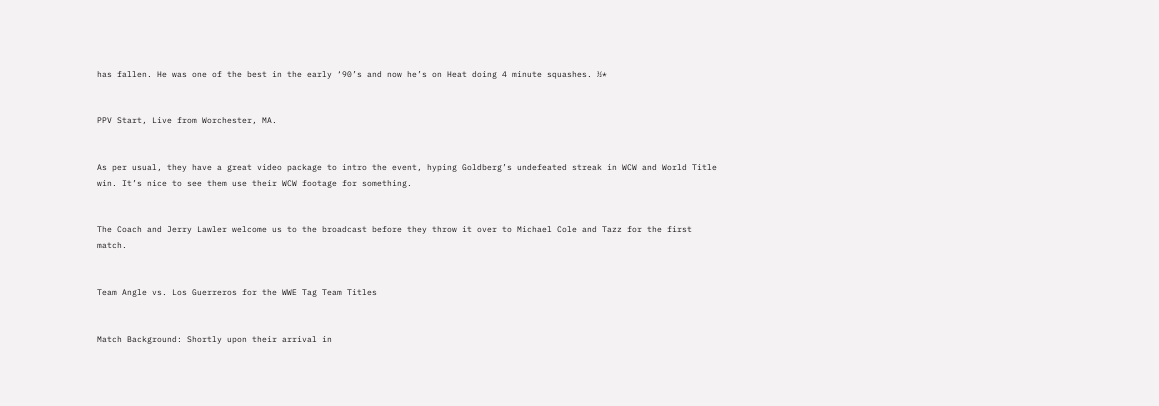has fallen. He was one of the best in the early ‘90’s and now he’s on Heat doing 4 minute squashes. ½*


PPV Start, Live from Worchester, MA.


As per usual, they have a great video package to intro the event, hyping Goldberg’s undefeated streak in WCW and World Title win. It’s nice to see them use their WCW footage for something.


The Coach and Jerry Lawler welcome us to the broadcast before they throw it over to Michael Cole and Tazz for the first match.


Team Angle vs. Los Guerreros for the WWE Tag Team Titles


Match Background: Shortly upon their arrival in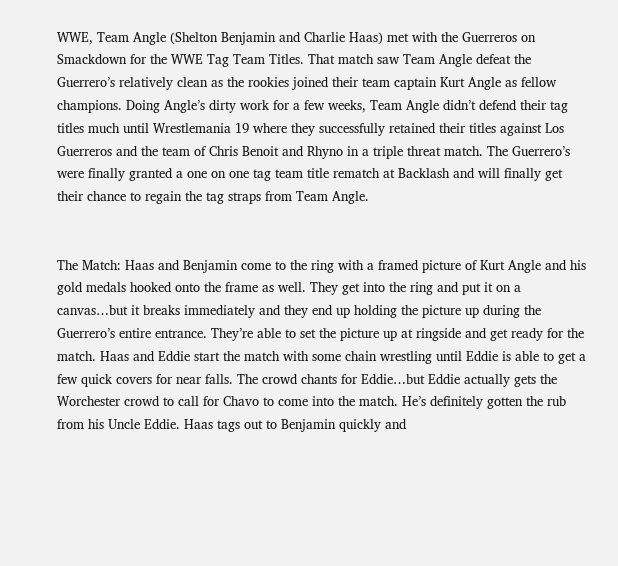WWE, Team Angle (Shelton Benjamin and Charlie Haas) met with the Guerreros on Smackdown for the WWE Tag Team Titles. That match saw Team Angle defeat the Guerrero’s relatively clean as the rookies joined their team captain Kurt Angle as fellow champions. Doing Angle’s dirty work for a few weeks, Team Angle didn’t defend their tag titles much until Wrestlemania 19 where they successfully retained their titles against Los Guerreros and the team of Chris Benoit and Rhyno in a triple threat match. The Guerrero’s were finally granted a one on one tag team title rematch at Backlash and will finally get their chance to regain the tag straps from Team Angle.


The Match: Haas and Benjamin come to the ring with a framed picture of Kurt Angle and his gold medals hooked onto the frame as well. They get into the ring and put it on a canvas…but it breaks immediately and they end up holding the picture up during the Guerrero’s entire entrance. They’re able to set the picture up at ringside and get ready for the match. Haas and Eddie start the match with some chain wrestling until Eddie is able to get a few quick covers for near falls. The crowd chants for Eddie…but Eddie actually gets the Worchester crowd to call for Chavo to come into the match. He’s definitely gotten the rub from his Uncle Eddie. Haas tags out to Benjamin quickly and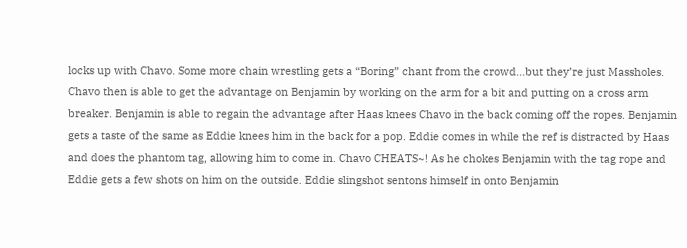locks up with Chavo. Some more chain wrestling gets a “Boring” chant from the crowd…but they’re just Massholes. Chavo then is able to get the advantage on Benjamin by working on the arm for a bit and putting on a cross arm breaker. Benjamin is able to regain the advantage after Haas knees Chavo in the back coming off the ropes. Benjamin gets a taste of the same as Eddie knees him in the back for a pop. Eddie comes in while the ref is distracted by Haas and does the phantom tag, allowing him to come in. Chavo CHEATS~! As he chokes Benjamin with the tag rope and Eddie gets a few shots on him on the outside. Eddie slingshot sentons himself in onto Benjamin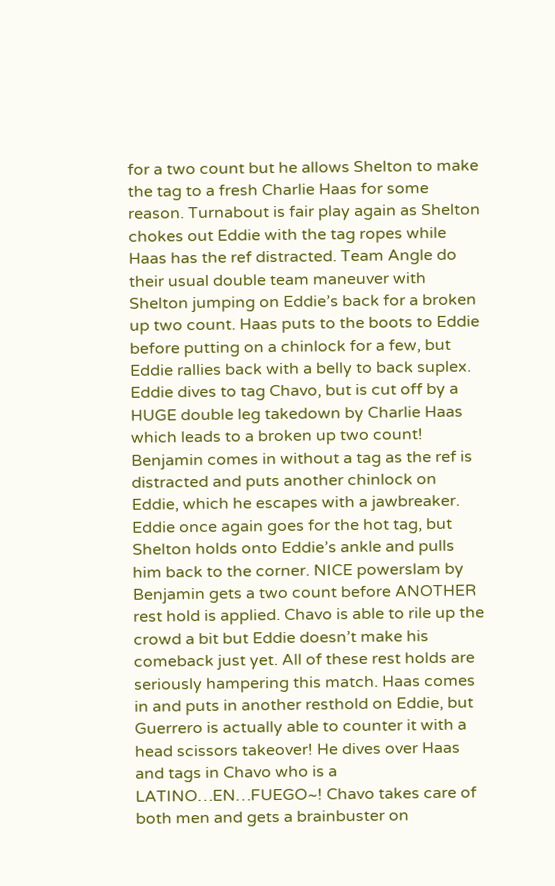for a two count but he allows Shelton to make the tag to a fresh Charlie Haas for some reason. Turnabout is fair play again as Shelton chokes out Eddie with the tag ropes while Haas has the ref distracted. Team Angle do their usual double team maneuver with Shelton jumping on Eddie’s back for a broken up two count. Haas puts to the boots to Eddie before putting on a chinlock for a few, but Eddie rallies back with a belly to back suplex. Eddie dives to tag Chavo, but is cut off by a HUGE double leg takedown by Charlie Haas which leads to a broken up two count! Benjamin comes in without a tag as the ref is distracted and puts another chinlock on Eddie, which he escapes with a jawbreaker. Eddie once again goes for the hot tag, but Shelton holds onto Eddie’s ankle and pulls him back to the corner. NICE powerslam by Benjamin gets a two count before ANOTHER rest hold is applied. Chavo is able to rile up the crowd a bit but Eddie doesn’t make his comeback just yet. All of these rest holds are seriously hampering this match. Haas comes in and puts in another resthold on Eddie, but Guerrero is actually able to counter it with a head scissors takeover! He dives over Haas and tags in Chavo who is a LATINO…EN…FUEGO~! Chavo takes care of both men and gets a brainbuster on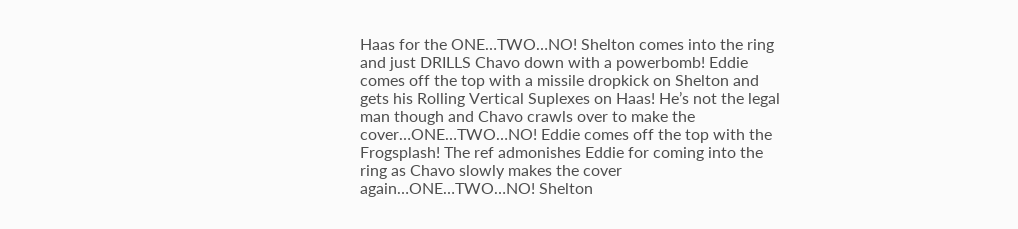Haas for the ONE…TWO…NO! Shelton comes into the ring and just DRILLS Chavo down with a powerbomb! Eddie comes off the top with a missile dropkick on Shelton and gets his Rolling Vertical Suplexes on Haas! He’s not the legal man though and Chavo crawls over to make the cover…ONE…TWO…NO! Eddie comes off the top with the Frogsplash! The ref admonishes Eddie for coming into the ring as Chavo slowly makes the cover again…ONE…TWO…NO! Shelton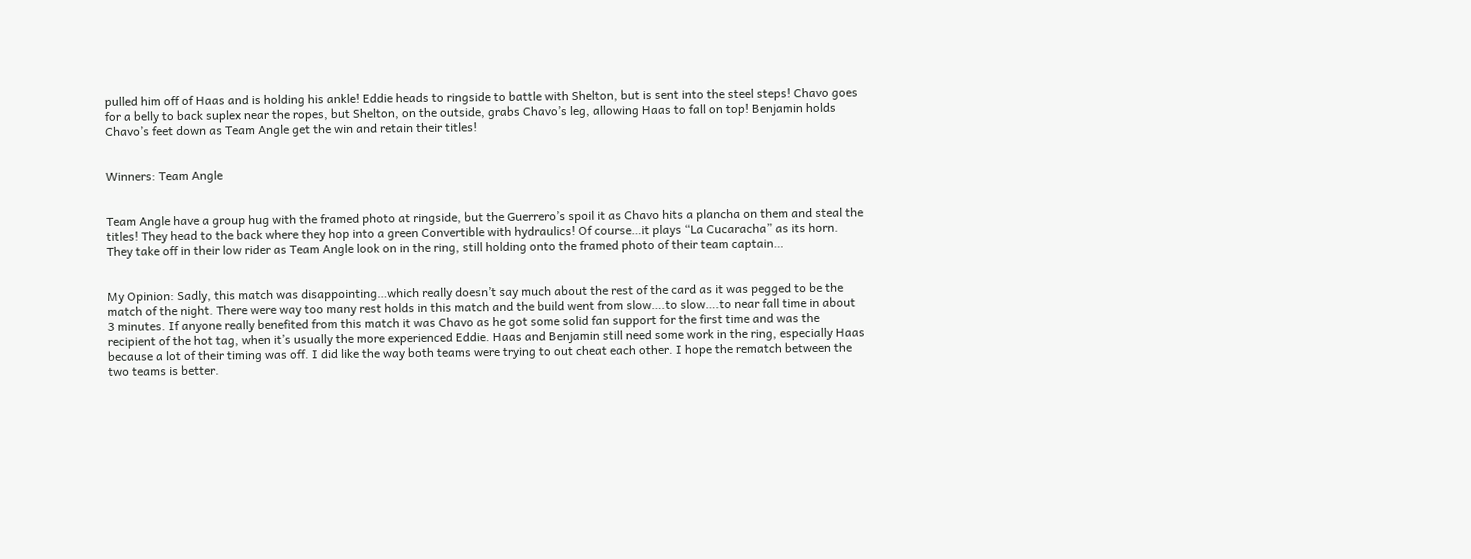pulled him off of Haas and is holding his ankle! Eddie heads to ringside to battle with Shelton, but is sent into the steel steps! Chavo goes for a belly to back suplex near the ropes, but Shelton, on the outside, grabs Chavo’s leg, allowing Haas to fall on top! Benjamin holds Chavo’s feet down as Team Angle get the win and retain their titles!


Winners: Team Angle


Team Angle have a group hug with the framed photo at ringside, but the Guerrero’s spoil it as Chavo hits a plancha on them and steal the titles! They head to the back where they hop into a green Convertible with hydraulics! Of course…it plays “La Cucaracha” as its horn. They take off in their low rider as Team Angle look on in the ring, still holding onto the framed photo of their team captain…


My Opinion: Sadly, this match was disappointing…which really doesn’t say much about the rest of the card as it was pegged to be the match of the night. There were way too many rest holds in this match and the build went from slow….to slow….to near fall time in about 3 minutes. If anyone really benefited from this match it was Chavo as he got some solid fan support for the first time and was the recipient of the hot tag, when it’s usually the more experienced Eddie. Haas and Benjamin still need some work in the ring, especially Haas because a lot of their timing was off. I did like the way both teams were trying to out cheat each other. I hope the rematch between the two teams is better.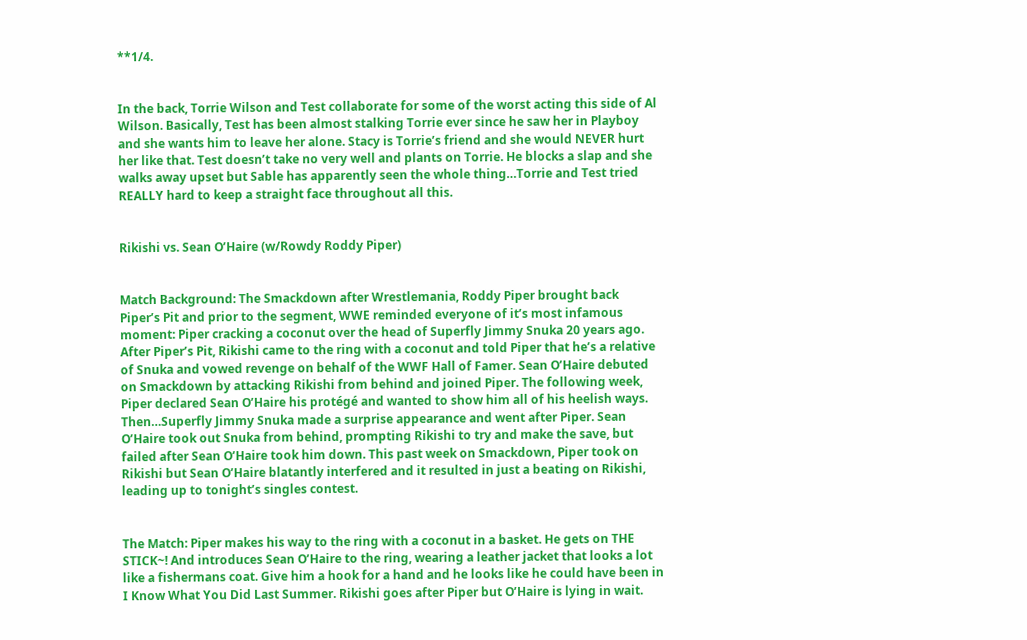**1/4.


In the back, Torrie Wilson and Test collaborate for some of the worst acting this side of Al Wilson. Basically, Test has been almost stalking Torrie ever since he saw her in Playboy and she wants him to leave her alone. Stacy is Torrie’s friend and she would NEVER hurt her like that. Test doesn’t take no very well and plants on Torrie. He blocks a slap and she walks away upset but Sable has apparently seen the whole thing…Torrie and Test tried REALLY hard to keep a straight face throughout all this.


Rikishi vs. Sean O’Haire (w/Rowdy Roddy Piper)


Match Background: The Smackdown after Wrestlemania, Roddy Piper brought back Piper’s Pit and prior to the segment, WWE reminded everyone of it’s most infamous moment: Piper cracking a coconut over the head of Superfly Jimmy Snuka 20 years ago. After Piper’s Pit, Rikishi came to the ring with a coconut and told Piper that he’s a relative of Snuka and vowed revenge on behalf of the WWF Hall of Famer. Sean O’Haire debuted on Smackdown by attacking Rikishi from behind and joined Piper. The following week, Piper declared Sean O’Haire his protégé and wanted to show him all of his heelish ways. Then…Superfly Jimmy Snuka made a surprise appearance and went after Piper. Sean O’Haire took out Snuka from behind, prompting Rikishi to try and make the save, but failed after Sean O’Haire took him down. This past week on Smackdown, Piper took on Rikishi but Sean O’Haire blatantly interfered and it resulted in just a beating on Rikishi, leading up to tonight’s singles contest.


The Match: Piper makes his way to the ring with a coconut in a basket. He gets on THE STICK~! And introduces Sean O’Haire to the ring, wearing a leather jacket that looks a lot like a fishermans coat. Give him a hook for a hand and he looks like he could have been in I Know What You Did Last Summer. Rikishi goes after Piper but O’Haire is lying in wait.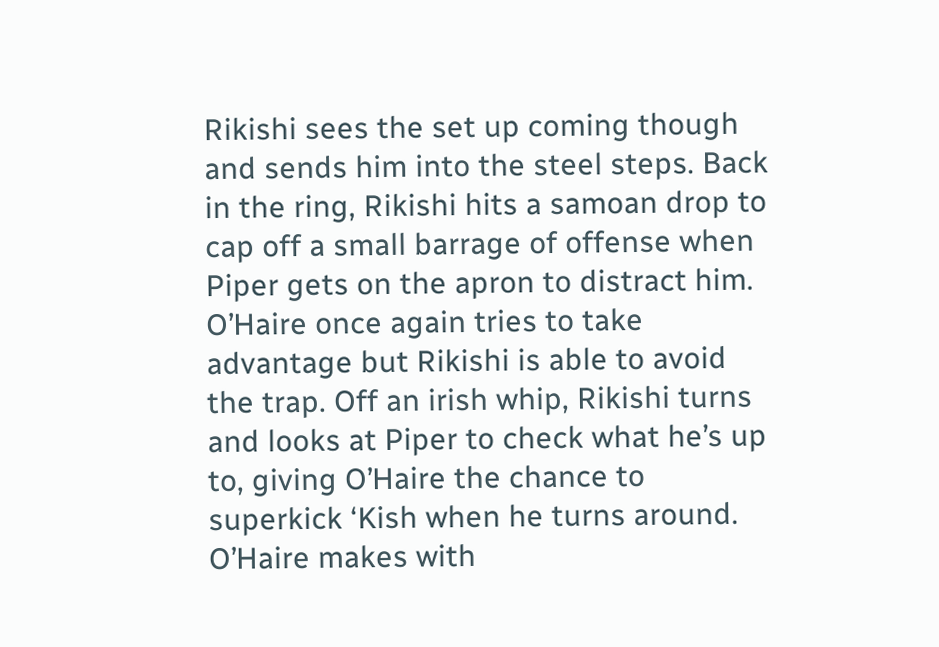Rikishi sees the set up coming though and sends him into the steel steps. Back in the ring, Rikishi hits a samoan drop to cap off a small barrage of offense when Piper gets on the apron to distract him. O’Haire once again tries to take advantage but Rikishi is able to avoid the trap. Off an irish whip, Rikishi turns and looks at Piper to check what he’s up to, giving O’Haire the chance to superkick ‘Kish when he turns around. O’Haire makes with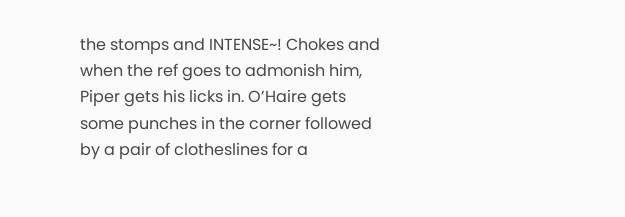the stomps and INTENSE~! Chokes and when the ref goes to admonish him, Piper gets his licks in. O’Haire gets some punches in the corner followed by a pair of clotheslines for a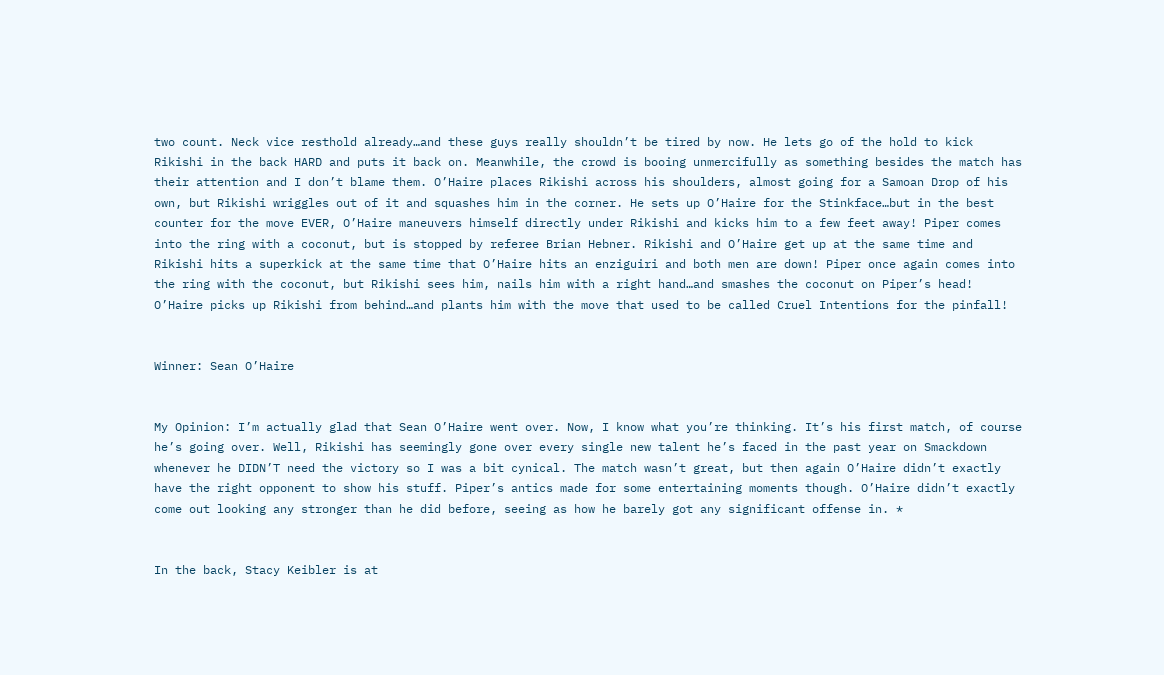two count. Neck vice resthold already…and these guys really shouldn’t be tired by now. He lets go of the hold to kick Rikishi in the back HARD and puts it back on. Meanwhile, the crowd is booing unmercifully as something besides the match has their attention and I don’t blame them. O’Haire places Rikishi across his shoulders, almost going for a Samoan Drop of his own, but Rikishi wriggles out of it and squashes him in the corner. He sets up O’Haire for the Stinkface…but in the best counter for the move EVER, O’Haire maneuvers himself directly under Rikishi and kicks him to a few feet away! Piper comes into the ring with a coconut, but is stopped by referee Brian Hebner. Rikishi and O’Haire get up at the same time and Rikishi hits a superkick at the same time that O’Haire hits an enziguiri and both men are down! Piper once again comes into the ring with the coconut, but Rikishi sees him, nails him with a right hand…and smashes the coconut on Piper’s head! O’Haire picks up Rikishi from behind…and plants him with the move that used to be called Cruel Intentions for the pinfall!


Winner: Sean O’Haire


My Opinion: I’m actually glad that Sean O’Haire went over. Now, I know what you’re thinking. It’s his first match, of course he’s going over. Well, Rikishi has seemingly gone over every single new talent he’s faced in the past year on Smackdown whenever he DIDN’T need the victory so I was a bit cynical. The match wasn’t great, but then again O’Haire didn’t exactly have the right opponent to show his stuff. Piper’s antics made for some entertaining moments though. O’Haire didn’t exactly come out looking any stronger than he did before, seeing as how he barely got any significant offense in. *


In the back, Stacy Keibler is at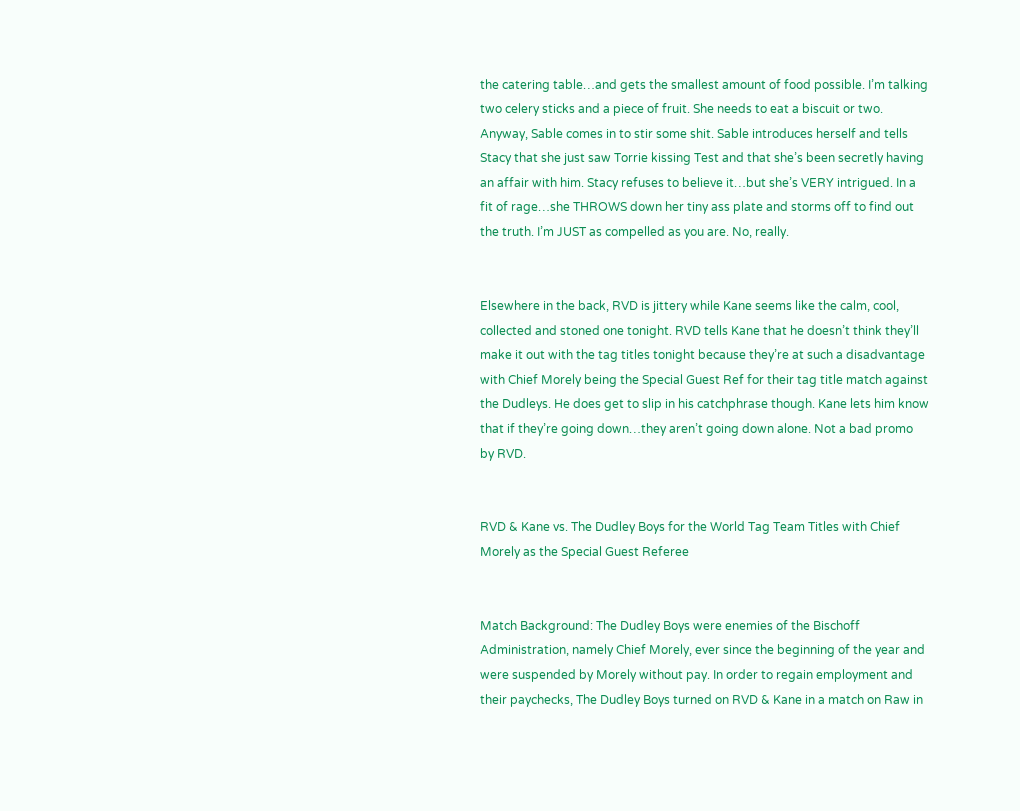the catering table…and gets the smallest amount of food possible. I’m talking two celery sticks and a piece of fruit. She needs to eat a biscuit or two. Anyway, Sable comes in to stir some shit. Sable introduces herself and tells Stacy that she just saw Torrie kissing Test and that she’s been secretly having an affair with him. Stacy refuses to believe it…but she’s VERY intrigued. In a fit of rage…she THROWS down her tiny ass plate and storms off to find out the truth. I’m JUST as compelled as you are. No, really.


Elsewhere in the back, RVD is jittery while Kane seems like the calm, cool, collected and stoned one tonight. RVD tells Kane that he doesn’t think they’ll make it out with the tag titles tonight because they’re at such a disadvantage with Chief Morely being the Special Guest Ref for their tag title match against the Dudleys. He does get to slip in his catchphrase though. Kane lets him know that if they’re going down…they aren’t going down alone. Not a bad promo by RVD.


RVD & Kane vs. The Dudley Boys for the World Tag Team Titles with Chief Morely as the Special Guest Referee


Match Background: The Dudley Boys were enemies of the Bischoff Administration, namely Chief Morely, ever since the beginning of the year and were suspended by Morely without pay. In order to regain employment and their paychecks, The Dudley Boys turned on RVD & Kane in a match on Raw in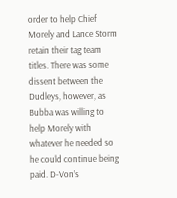order to help Chief Morely and Lance Storm retain their tag team titles. There was some dissent between the Dudleys, however, as Bubba was willing to help Morely with whatever he needed so he could continue being paid. D-Von’s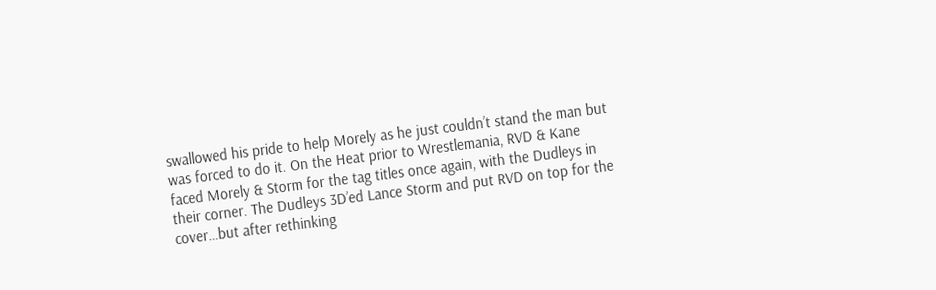swallowed his pride to help Morely as he just couldn’t stand the man but was forced to do it. On the Heat prior to Wrestlemania, RVD & Kane faced Morely & Storm for the tag titles once again, with the Dudleys in their corner. The Dudleys 3D’ed Lance Storm and put RVD on top for the cover…but after rethinking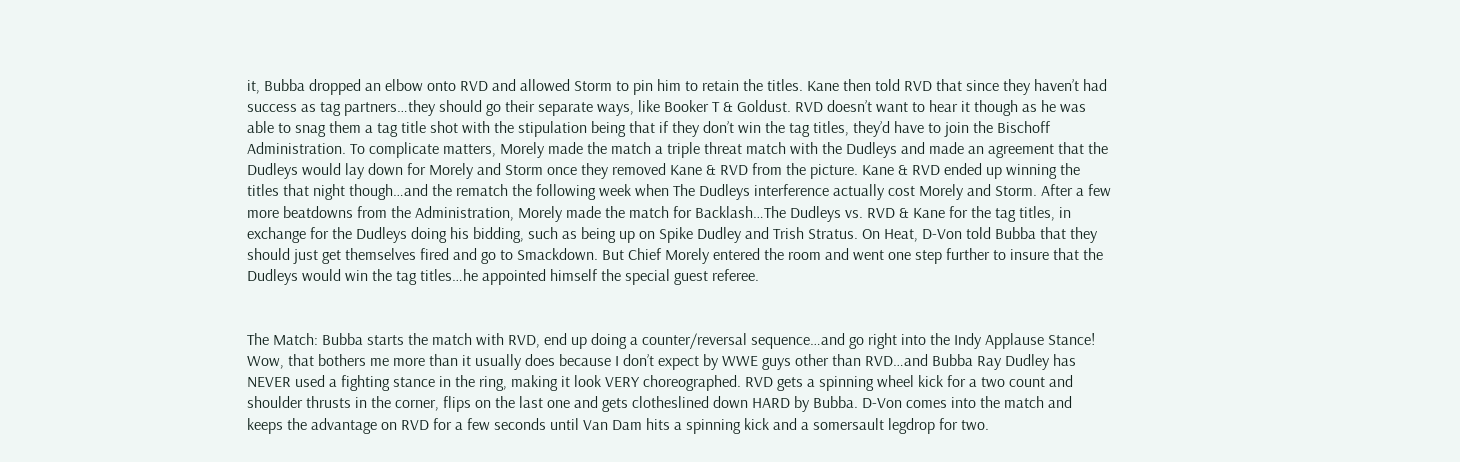it, Bubba dropped an elbow onto RVD and allowed Storm to pin him to retain the titles. Kane then told RVD that since they haven’t had success as tag partners…they should go their separate ways, like Booker T & Goldust. RVD doesn’t want to hear it though as he was able to snag them a tag title shot with the stipulation being that if they don’t win the tag titles, they’d have to join the Bischoff Administration. To complicate matters, Morely made the match a triple threat match with the Dudleys and made an agreement that the Dudleys would lay down for Morely and Storm once they removed Kane & RVD from the picture. Kane & RVD ended up winning the titles that night though…and the rematch the following week when The Dudleys interference actually cost Morely and Storm. After a few more beatdowns from the Administration, Morely made the match for Backlash…The Dudleys vs. RVD & Kane for the tag titles, in exchange for the Dudleys doing his bidding, such as being up on Spike Dudley and Trish Stratus. On Heat, D-Von told Bubba that they should just get themselves fired and go to Smackdown. But Chief Morely entered the room and went one step further to insure that the Dudleys would win the tag titles…he appointed himself the special guest referee.


The Match: Bubba starts the match with RVD, end up doing a counter/reversal sequence…and go right into the Indy Applause Stance! Wow, that bothers me more than it usually does because I don’t expect by WWE guys other than RVD…and Bubba Ray Dudley has NEVER used a fighting stance in the ring, making it look VERY choreographed. RVD gets a spinning wheel kick for a two count and shoulder thrusts in the corner, flips on the last one and gets clotheslined down HARD by Bubba. D-Von comes into the match and keeps the advantage on RVD for a few seconds until Van Dam hits a spinning kick and a somersault legdrop for two.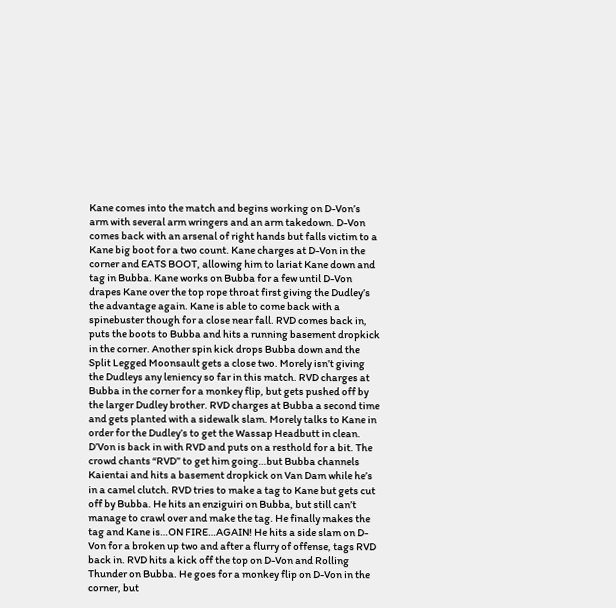Kane comes into the match and begins working on D-Von’s arm with several arm wringers and an arm takedown. D-Von comes back with an arsenal of right hands but falls victim to a Kane big boot for a two count. Kane charges at D-Von in the corner and EATS BOOT, allowing him to lariat Kane down and tag in Bubba. Kane works on Bubba for a few until D-Von drapes Kane over the top rope throat first giving the Dudley’s the advantage again. Kane is able to come back with a spinebuster though for a close near fall. RVD comes back in, puts the boots to Bubba and hits a running basement dropkick in the corner. Another spin kick drops Bubba down and the Split Legged Moonsault gets a close two. Morely isn’t giving the Dudleys any leniency so far in this match. RVD charges at Bubba in the corner for a monkey flip, but gets pushed off by the larger Dudley brother. RVD charges at Bubba a second time and gets planted with a sidewalk slam. Morely talks to Kane in order for the Dudley’s to get the Wassap Headbutt in clean. D’Von is back in with RVD and puts on a resthold for a bit. The crowd chants “RVD” to get him going…but Bubba channels Kaientai and hits a basement dropkick on Van Dam while he’s in a camel clutch. RVD tries to make a tag to Kane but gets cut off by Bubba. He hits an enziguiri on Bubba, but still can’t manage to crawl over and make the tag. He finally makes the tag and Kane is…ON FIRE…AGAIN! He hits a side slam on D-Von for a broken up two and after a flurry of offense, tags RVD back in. RVD hits a kick off the top on D-Von and Rolling Thunder on Bubba. He goes for a monkey flip on D-Von in the corner, but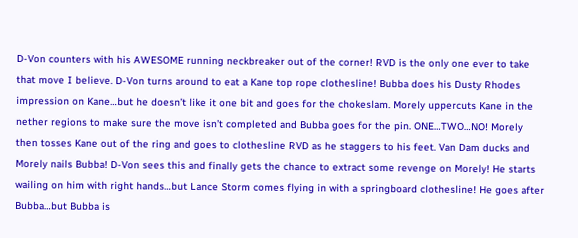D-Von counters with his AWESOME running neckbreaker out of the corner! RVD is the only one ever to take that move I believe. D-Von turns around to eat a Kane top rope clothesline! Bubba does his Dusty Rhodes impression on Kane…but he doesn’t like it one bit and goes for the chokeslam. Morely uppercuts Kane in the nether regions to make sure the move isn’t completed and Bubba goes for the pin. ONE…TWO…NO! Morely then tosses Kane out of the ring and goes to clothesline RVD as he staggers to his feet. Van Dam ducks and Morely nails Bubba! D-Von sees this and finally gets the chance to extract some revenge on Morely! He starts wailing on him with right hands…but Lance Storm comes flying in with a springboard clothesline! He goes after Bubba…but Bubba is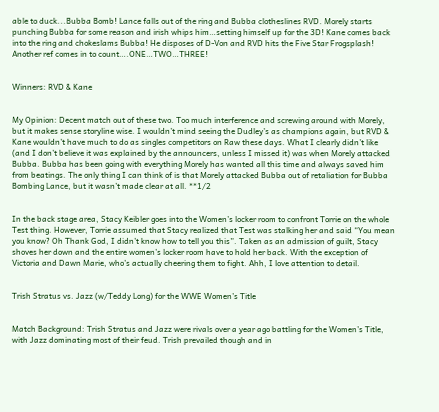able to duck...Bubba Bomb! Lance falls out of the ring and Bubba clotheslines RVD. Morely starts punching Bubba for some reason and irish whips him…setting himself up for the 3D! Kane comes back into the ring and chokeslams Bubba! He disposes of D-Von and RVD hits the Five Star Frogsplash! Another ref comes in to count….ONE…TWO…THREE!


Winners: RVD & Kane


My Opinion: Decent match out of these two. Too much interference and screwing around with Morely, but it makes sense storyline wise. I wouldn’t mind seeing the Dudley’s as champions again, but RVD & Kane wouldn’t have much to do as singles competitors on Raw these days. What I clearly didn’t like (and I don’t believe it was explained by the announcers, unless I missed it) was when Morely attacked Bubba. Bubba has been going with everything Morely has wanted all this time and always saved him from beatings. The only thing I can think of is that Morely attacked Bubba out of retaliation for Bubba Bombing Lance, but it wasn’t made clear at all. **1/2


In the back stage area, Stacy Keibler goes into the Women’s locker room to confront Torrie on the whole Test thing. However, Torrie assumed that Stacy realized that Test was stalking her and said “You mean you know? Oh Thank God, I didn’t know how to tell you this”. Taken as an admission of guilt, Stacy shoves her down and the entire women’s locker room have to hold her back. With the exception of Victoria and Dawn Marie, who’s actually cheering them to fight. Ahh, I love attention to detail.


Trish Stratus vs. Jazz (w/Teddy Long) for the WWE Women’s Title


Match Background: Trish Stratus and Jazz were rivals over a year ago battling for the Women’s Title, with Jazz dominating most of their feud. Trish prevailed though and in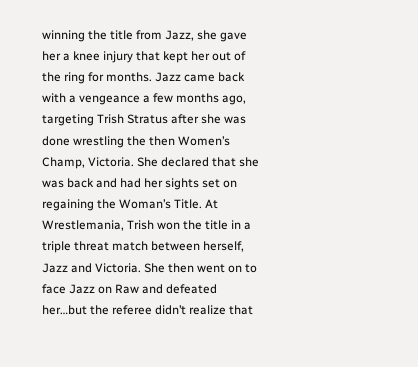winning the title from Jazz, she gave her a knee injury that kept her out of the ring for months. Jazz came back with a vengeance a few months ago, targeting Trish Stratus after she was done wrestling the then Women’s Champ, Victoria. She declared that she was back and had her sights set on regaining the Woman’s Title. At Wrestlemania, Trish won the title in a triple threat match between herself, Jazz and Victoria. She then went on to face Jazz on Raw and defeated her…but the referee didn’t realize that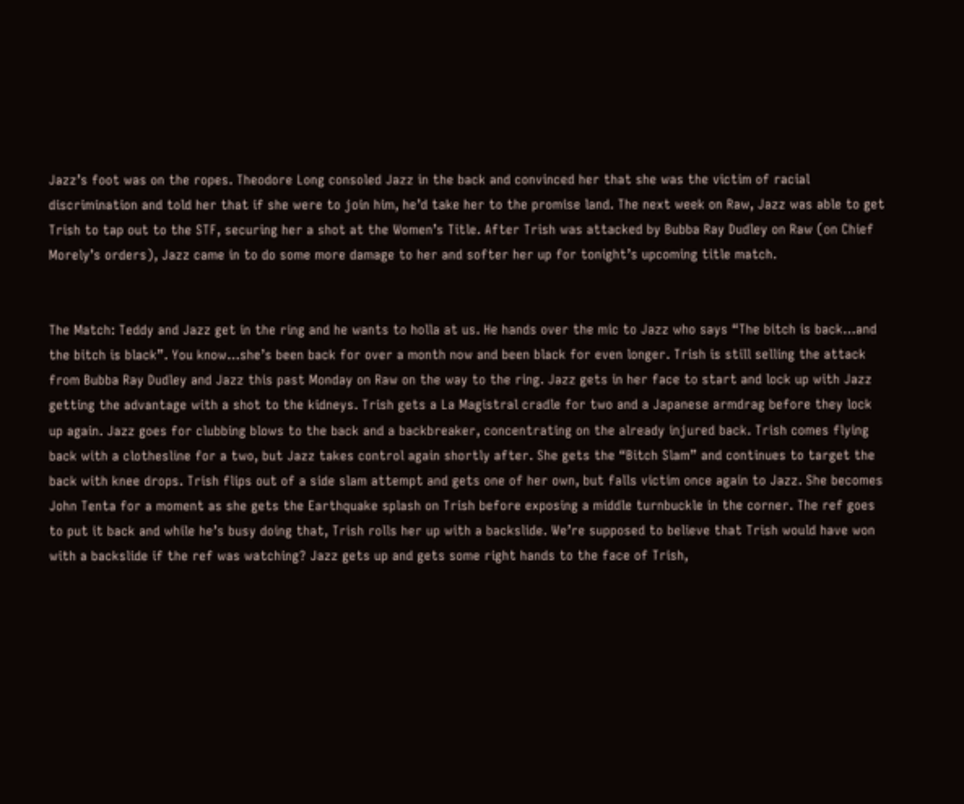Jazz’s foot was on the ropes. Theodore Long consoled Jazz in the back and convinced her that she was the victim of racial discrimination and told her that if she were to join him, he’d take her to the promise land. The next week on Raw, Jazz was able to get Trish to tap out to the STF, securing her a shot at the Women’s Title. After Trish was attacked by Bubba Ray Dudley on Raw (on Chief Morely’s orders), Jazz came in to do some more damage to her and softer her up for tonight’s upcoming title match.


The Match: Teddy and Jazz get in the ring and he wants to holla at us. He hands over the mic to Jazz who says “The bitch is back…and the bitch is black”. You know…she’s been back for over a month now and been black for even longer. Trish is still selling the attack from Bubba Ray Dudley and Jazz this past Monday on Raw on the way to the ring. Jazz gets in her face to start and lock up with Jazz getting the advantage with a shot to the kidneys. Trish gets a La Magistral cradle for two and a Japanese armdrag before they lock up again. Jazz goes for clubbing blows to the back and a backbreaker, concentrating on the already injured back. Trish comes flying back with a clothesline for a two, but Jazz takes control again shortly after. She gets the “Bitch Slam” and continues to target the back with knee drops. Trish flips out of a side slam attempt and gets one of her own, but falls victim once again to Jazz. She becomes John Tenta for a moment as she gets the Earthquake splash on Trish before exposing a middle turnbuckle in the corner. The ref goes to put it back and while he’s busy doing that, Trish rolls her up with a backslide. We’re supposed to believe that Trish would have won with a backslide if the ref was watching? Jazz gets up and gets some right hands to the face of Trish,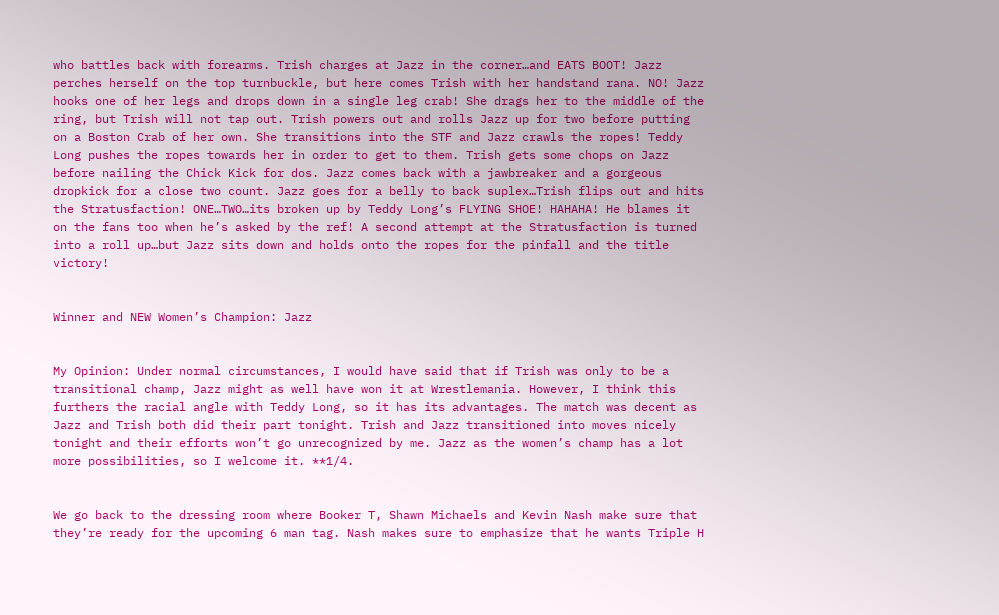who battles back with forearms. Trish charges at Jazz in the corner…and EATS BOOT! Jazz perches herself on the top turnbuckle, but here comes Trish with her handstand rana. NO! Jazz hooks one of her legs and drops down in a single leg crab! She drags her to the middle of the ring, but Trish will not tap out. Trish powers out and rolls Jazz up for two before putting on a Boston Crab of her own. She transitions into the STF and Jazz crawls the ropes! Teddy Long pushes the ropes towards her in order to get to them. Trish gets some chops on Jazz before nailing the Chick Kick for dos. Jazz comes back with a jawbreaker and a gorgeous dropkick for a close two count. Jazz goes for a belly to back suplex…Trish flips out and hits the Stratusfaction! ONE…TWO…its broken up by Teddy Long’s FLYING SHOE! HAHAHA! He blames it on the fans too when he’s asked by the ref! A second attempt at the Stratusfaction is turned into a roll up…but Jazz sits down and holds onto the ropes for the pinfall and the title victory!


Winner and NEW Women’s Champion: Jazz


My Opinion: Under normal circumstances, I would have said that if Trish was only to be a transitional champ, Jazz might as well have won it at Wrestlemania. However, I think this furthers the racial angle with Teddy Long, so it has its advantages. The match was decent as Jazz and Trish both did their part tonight. Trish and Jazz transitioned into moves nicely tonight and their efforts won’t go unrecognized by me. Jazz as the women’s champ has a lot more possibilities, so I welcome it. **1/4.


We go back to the dressing room where Booker T, Shawn Michaels and Kevin Nash make sure that they’re ready for the upcoming 6 man tag. Nash makes sure to emphasize that he wants Triple H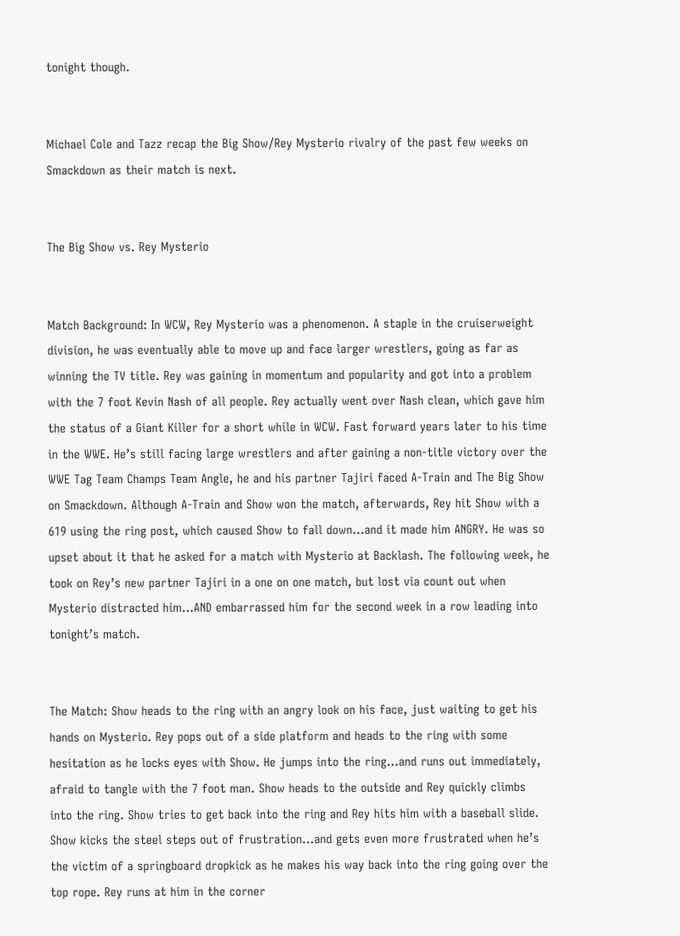tonight though.


Michael Cole and Tazz recap the Big Show/Rey Mysterio rivalry of the past few weeks on Smackdown as their match is next.


The Big Show vs. Rey Mysterio


Match Background: In WCW, Rey Mysterio was a phenomenon. A staple in the cruiserweight division, he was eventually able to move up and face larger wrestlers, going as far as winning the TV title. Rey was gaining in momentum and popularity and got into a problem with the 7 foot Kevin Nash of all people. Rey actually went over Nash clean, which gave him the status of a Giant Killer for a short while in WCW. Fast forward years later to his time in the WWE. He’s still facing large wrestlers and after gaining a non-title victory over the WWE Tag Team Champs Team Angle, he and his partner Tajiri faced A-Train and The Big Show on Smackdown. Although A-Train and Show won the match, afterwards, Rey hit Show with a 619 using the ring post, which caused Show to fall down…and it made him ANGRY. He was so upset about it that he asked for a match with Mysterio at Backlash. The following week, he took on Rey’s new partner Tajiri in a one on one match, but lost via count out when Mysterio distracted him…AND embarrassed him for the second week in a row leading into tonight’s match.


The Match: Show heads to the ring with an angry look on his face, just waiting to get his hands on Mysterio. Rey pops out of a side platform and heads to the ring with some hesitation as he locks eyes with Show. He jumps into the ring…and runs out immediately, afraid to tangle with the 7 foot man. Show heads to the outside and Rey quickly climbs into the ring. Show tries to get back into the ring and Rey hits him with a baseball slide. Show kicks the steel steps out of frustration…and gets even more frustrated when he’s the victim of a springboard dropkick as he makes his way back into the ring going over the top rope. Rey runs at him in the corner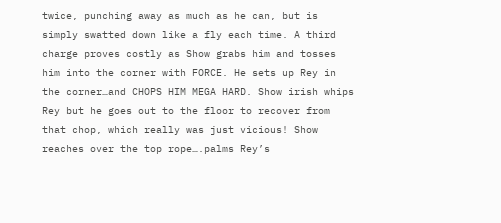twice, punching away as much as he can, but is simply swatted down like a fly each time. A third charge proves costly as Show grabs him and tosses him into the corner with FORCE. He sets up Rey in the corner…and CHOPS HIM MEGA HARD. Show irish whips Rey but he goes out to the floor to recover from that chop, which really was just vicious! Show reaches over the top rope….palms Rey’s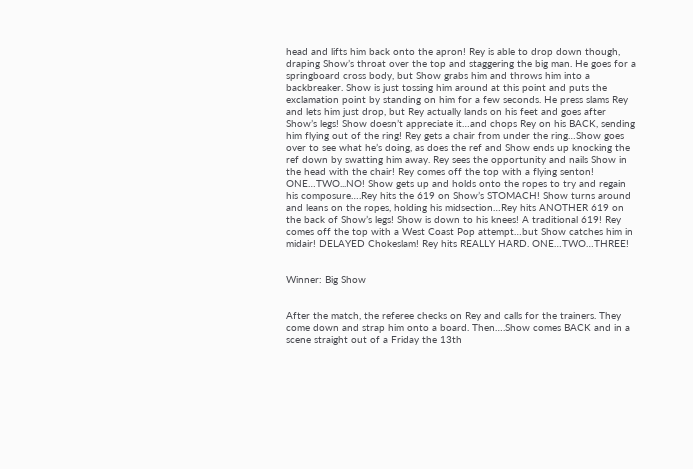head and lifts him back onto the apron! Rey is able to drop down though, draping Show’s throat over the top and staggering the big man. He goes for a springboard cross body, but Show grabs him and throws him into a backbreaker. Show is just tossing him around at this point and puts the exclamation point by standing on him for a few seconds. He press slams Rey and lets him just drop, but Rey actually lands on his feet and goes after Show’s legs! Show doesn’t appreciate it…and chops Rey on his BACK, sending him flying out of the ring! Rey gets a chair from under the ring…Show goes over to see what he’s doing, as does the ref and Show ends up knocking the ref down by swatting him away. Rey sees the opportunity and nails Show in the head with the chair! Rey comes off the top with a flying senton! ONE…TWO...NO! Show gets up and holds onto the ropes to try and regain his composure….Rey hits the 619 on Show’s STOMACH! Show turns around and leans on the ropes, holding his midsection…Rey hits ANOTHER 619 on the back of Show’s legs! Show is down to his knees! A traditional 619! Rey comes off the top with a West Coast Pop attempt…but Show catches him in midair! DELAYED Chokeslam! Rey hits REALLY HARD. ONE…TWO…THREE!


Winner: Big Show


After the match, the referee checks on Rey and calls for the trainers. They come down and strap him onto a board. Then….Show comes BACK and in a scene straight out of a Friday the 13th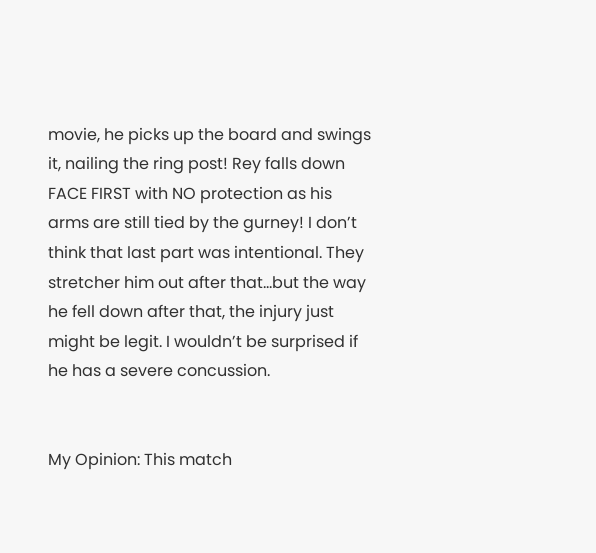movie, he picks up the board and swings it, nailing the ring post! Rey falls down FACE FIRST with NO protection as his arms are still tied by the gurney! I don’t think that last part was intentional. They stretcher him out after that…but the way he fell down after that, the injury just might be legit. I wouldn’t be surprised if he has a severe concussion.


My Opinion: This match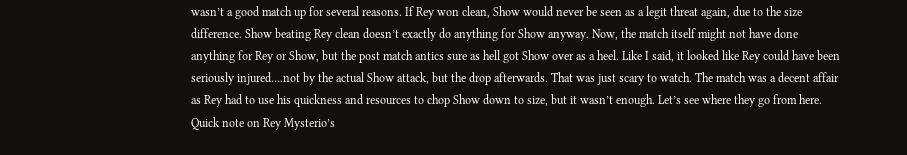wasn’t a good match up for several reasons. If Rey won clean, Show would never be seen as a legit threat again, due to the size difference. Show beating Rey clean doesn’t exactly do anything for Show anyway. Now, the match itself might not have done anything for Rey or Show, but the post match antics sure as hell got Show over as a heel. Like I said, it looked like Rey could have been seriously injured….not by the actual Show attack, but the drop afterwards. That was just scary to watch. The match was a decent affair as Rey had to use his quickness and resources to chop Show down to size, but it wasn’t enough. Let’s see where they go from here. Quick note on Rey Mysterio’s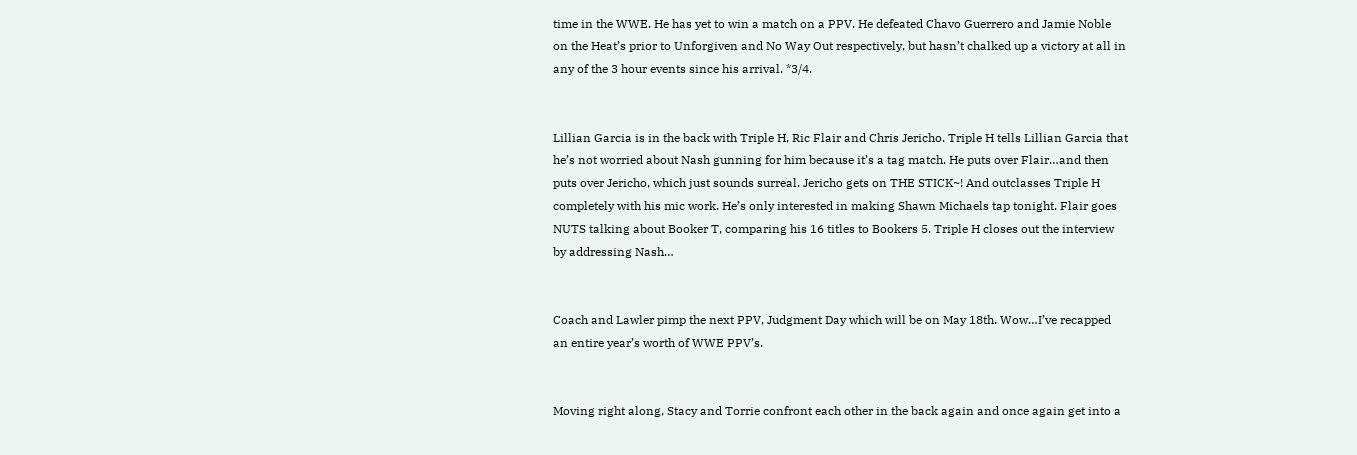time in the WWE. He has yet to win a match on a PPV. He defeated Chavo Guerrero and Jamie Noble on the Heat’s prior to Unforgiven and No Way Out respectively, but hasn’t chalked up a victory at all in any of the 3 hour events since his arrival. *3/4.


Lillian Garcia is in the back with Triple H, Ric Flair and Chris Jericho. Triple H tells Lillian Garcia that he’s not worried about Nash gunning for him because it’s a tag match. He puts over Flair…and then puts over Jericho, which just sounds surreal. Jericho gets on THE STICK~! And outclasses Triple H completely with his mic work. He’s only interested in making Shawn Michaels tap tonight. Flair goes NUTS talking about Booker T, comparing his 16 titles to Bookers 5. Triple H closes out the interview by addressing Nash…


Coach and Lawler pimp the next PPV, Judgment Day which will be on May 18th. Wow…I’ve recapped an entire year’s worth of WWE PPV’s.


Moving right along, Stacy and Torrie confront each other in the back again and once again get into a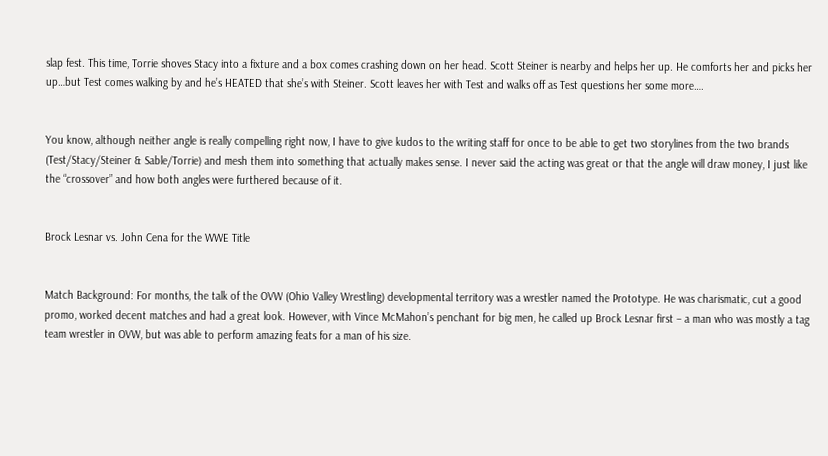slap fest. This time, Torrie shoves Stacy into a fixture and a box comes crashing down on her head. Scott Steiner is nearby and helps her up. He comforts her and picks her up…but Test comes walking by and he’s HEATED that she’s with Steiner. Scott leaves her with Test and walks off as Test questions her some more….


You know, although neither angle is really compelling right now, I have to give kudos to the writing staff for once to be able to get two storylines from the two brands (Test/Stacy/Steiner & Sable/Torrie) and mesh them into something that actually makes sense. I never said the acting was great or that the angle will draw money, I just like the “crossover” and how both angles were furthered because of it.


Brock Lesnar vs. John Cena for the WWE Title


Match Background: For months, the talk of the OVW (Ohio Valley Wrestling) developmental territory was a wrestler named the Prototype. He was charismatic, cut a good promo, worked decent matches and had a great look. However, with Vince McMahon’s penchant for big men, he called up Brock Lesnar first – a man who was mostly a tag team wrestler in OVW, but was able to perform amazing feats for a man of his size.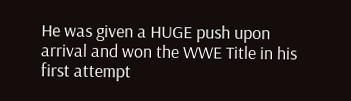He was given a HUGE push upon arrival and won the WWE Title in his first attempt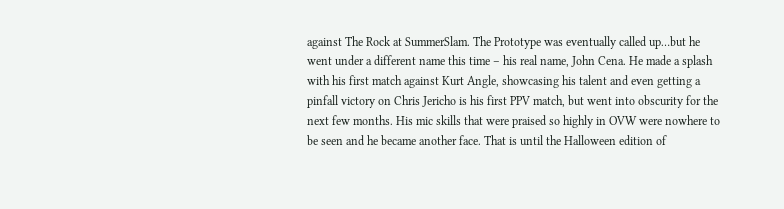against The Rock at SummerSlam. The Prototype was eventually called up…but he went under a different name this time – his real name, John Cena. He made a splash with his first match against Kurt Angle, showcasing his talent and even getting a pinfall victory on Chris Jericho is his first PPV match, but went into obscurity for the next few months. His mic skills that were praised so highly in OVW were nowhere to be seen and he became another face. That is until the Halloween edition of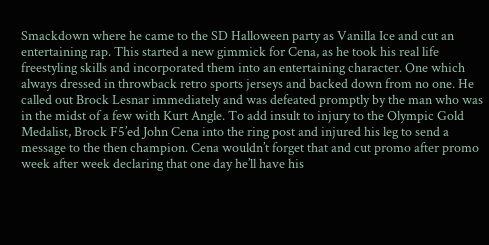Smackdown where he came to the SD Halloween party as Vanilla Ice and cut an entertaining rap. This started a new gimmick for Cena, as he took his real life freestyling skills and incorporated them into an entertaining character. One which always dressed in throwback retro sports jerseys and backed down from no one. He called out Brock Lesnar immediately and was defeated promptly by the man who was in the midst of a few with Kurt Angle. To add insult to injury to the Olympic Gold Medalist, Brock F5’ed John Cena into the ring post and injured his leg to send a message to the then champion. Cena wouldn’t forget that and cut promo after promo week after week declaring that one day he’ll have his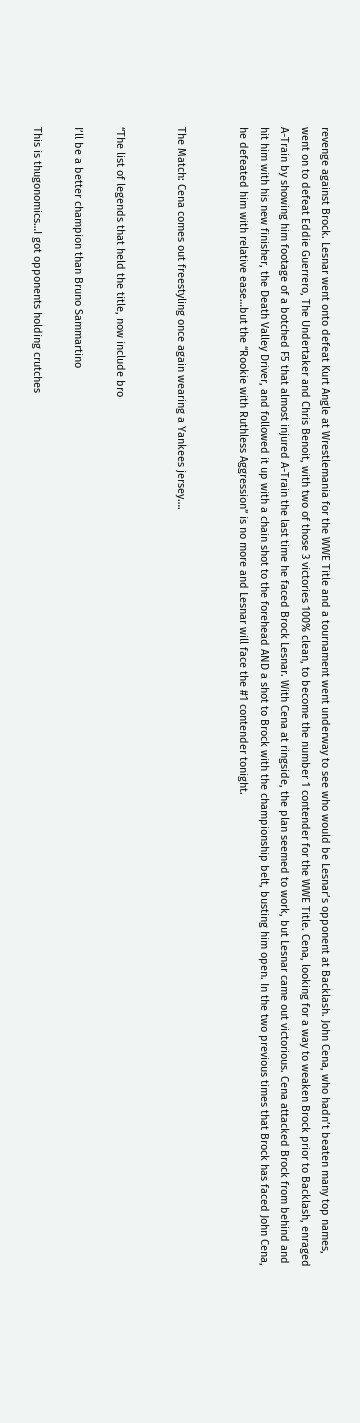revenge against Brock. Lesnar went onto defeat Kurt Angle at Wrestlemania for the WWE Title and a tournament went underway to see who would be Lesnar’s opponent at Backlash. John Cena, who hadn’t beaten many top names, went on to defeat Eddie Guerrero, The Undertaker and Chris Benoit, with two of those 3 victories 100% clean, to become the number 1 contender for the WWE Title. Cena, looking for a way to weaken Brock prior to Backlash, enraged A-Train by showing him footage of a botched F5 that almost injured A-Train the last time he faced Brock Lesnar. With Cena at ringside, the plan seemed to work, but Lesnar came out victorious. Cena attacked Brock from behind and hit him with his new finisher, the Death Valley Driver, and followed it up with a chain shot to the forehead AND a shot to Brock with the championship belt, busting him open. In the two previous times that Brock has faced John Cena, he defeated him with relative ease…but the “Rookie with Ruthless Aggression” is no more and Lesnar will face the #1 contender tonight.


The Match: Cena comes out freestyling once again wearing a Yankees jersey….


“The list of legends that held the title, now include bro

I’ll be a better champion than Bruno Sammartino

This is thugonomics…I got opponents holding crutches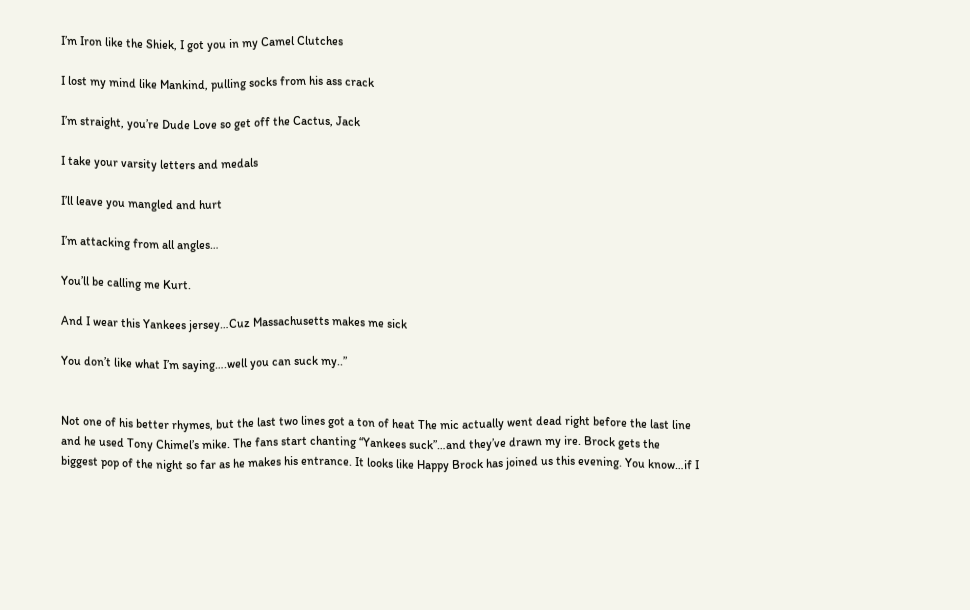I’m Iron like the Shiek, I got you in my Camel Clutches

I lost my mind like Mankind, pulling socks from his ass crack

I’m straight, you’re Dude Love so get off the Cactus, Jack

I take your varsity letters and medals

I’ll leave you mangled and hurt

I’m attacking from all angles…

You’ll be calling me Kurt.

And I wear this Yankees jersey…Cuz Massachusetts makes me sick

You don’t like what I’m saying….well you can suck my..”


Not one of his better rhymes, but the last two lines got a ton of heat The mic actually went dead right before the last line and he used Tony Chimel’s mike. The fans start chanting “Yankees suck”…and they’ve drawn my ire. Brock gets the biggest pop of the night so far as he makes his entrance. It looks like Happy Brock has joined us this evening. You know…if I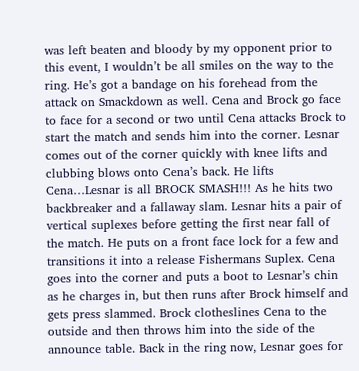was left beaten and bloody by my opponent prior to this event, I wouldn’t be all smiles on the way to the ring. He’s got a bandage on his forehead from the attack on Smackdown as well. Cena and Brock go face to face for a second or two until Cena attacks Brock to start the match and sends him into the corner. Lesnar comes out of the corner quickly with knee lifts and clubbing blows onto Cena’s back. He lifts Cena…Lesnar is all BROCK SMASH!!! As he hits two backbreaker and a fallaway slam. Lesnar hits a pair of vertical suplexes before getting the first near fall of the match. He puts on a front face lock for a few and transitions it into a release Fishermans Suplex. Cena goes into the corner and puts a boot to Lesnar’s chin as he charges in, but then runs after Brock himself and gets press slammed. Brock clotheslines Cena to the outside and then throws him into the side of the announce table. Back in the ring now, Lesnar goes for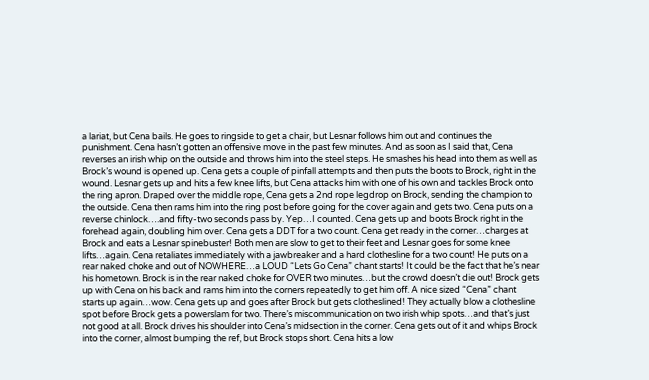a lariat, but Cena bails. He goes to ringside to get a chair, but Lesnar follows him out and continues the punishment. Cena hasn’t gotten an offensive move in the past few minutes. And as soon as I said that, Cena reverses an irish whip on the outside and throws him into the steel steps. He smashes his head into them as well as Brock’s wound is opened up. Cena gets a couple of pinfall attempts and then puts the boots to Brock, right in the wound. Lesnar gets up and hits a few knee lifts, but Cena attacks him with one of his own and tackles Brock onto the ring apron. Draped over the middle rope, Cena gets a 2nd rope legdrop on Brock, sending the champion to the outside. Cena then rams him into the ring post before going for the cover again and gets two. Cena puts on a reverse chinlock….and fifty-two seconds pass by. Yep…I counted. Cena gets up and boots Brock right in the forehead again, doubling him over. Cena gets a DDT for a two count. Cena get ready in the corner…charges at Brock and eats a Lesnar spinebuster! Both men are slow to get to their feet and Lesnar goes for some knee lifts…again. Cena retaliates immediately with a jawbreaker and a hard clothesline for a two count! He puts on a rear naked choke and out of NOWHERE…a LOUD “Lets Go Cena” chant starts! It could be the fact that he’s near his hometown. Brock is in the rear naked choke for OVER two minutes…but the crowd doesn’t die out! Brock gets up with Cena on his back and rams him into the corners repeatedly to get him off. A nice sized “Cena” chant starts up again…wow. Cena gets up and goes after Brock but gets clotheslined! They actually blow a clothesline spot before Brock gets a powerslam for two. There’s miscommunication on two irish whip spots…and that’s just not good at all. Brock drives his shoulder into Cena’s midsection in the corner. Cena gets out of it and whips Brock into the corner, almost bumping the ref, but Brock stops short. Cena hits a low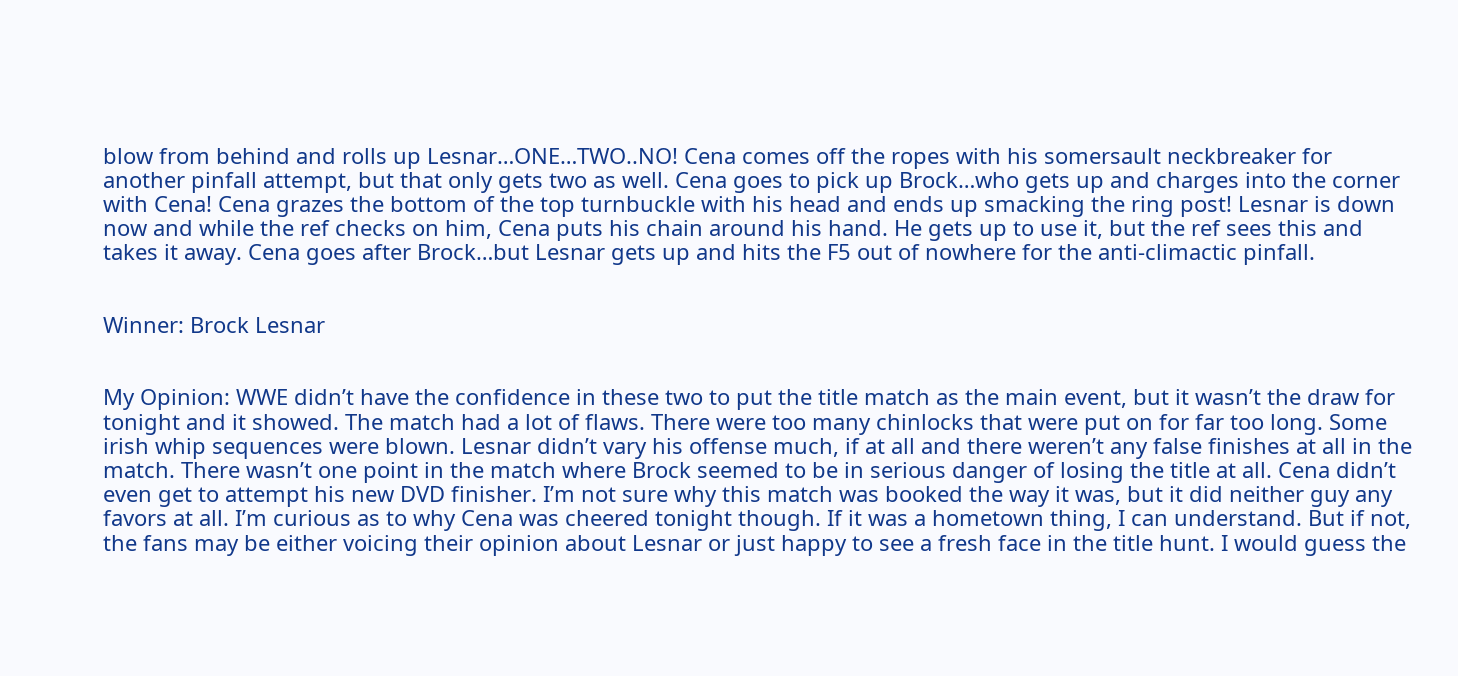blow from behind and rolls up Lesnar…ONE…TWO..NO! Cena comes off the ropes with his somersault neckbreaker for another pinfall attempt, but that only gets two as well. Cena goes to pick up Brock…who gets up and charges into the corner with Cena! Cena grazes the bottom of the top turnbuckle with his head and ends up smacking the ring post! Lesnar is down now and while the ref checks on him, Cena puts his chain around his hand. He gets up to use it, but the ref sees this and takes it away. Cena goes after Brock…but Lesnar gets up and hits the F5 out of nowhere for the anti-climactic pinfall.


Winner: Brock Lesnar


My Opinion: WWE didn’t have the confidence in these two to put the title match as the main event, but it wasn’t the draw for tonight and it showed. The match had a lot of flaws. There were too many chinlocks that were put on for far too long. Some irish whip sequences were blown. Lesnar didn’t vary his offense much, if at all and there weren’t any false finishes at all in the match. There wasn’t one point in the match where Brock seemed to be in serious danger of losing the title at all. Cena didn’t even get to attempt his new DVD finisher. I’m not sure why this match was booked the way it was, but it did neither guy any favors at all. I’m curious as to why Cena was cheered tonight though. If it was a hometown thing, I can understand. But if not, the fans may be either voicing their opinion about Lesnar or just happy to see a fresh face in the title hunt. I would guess the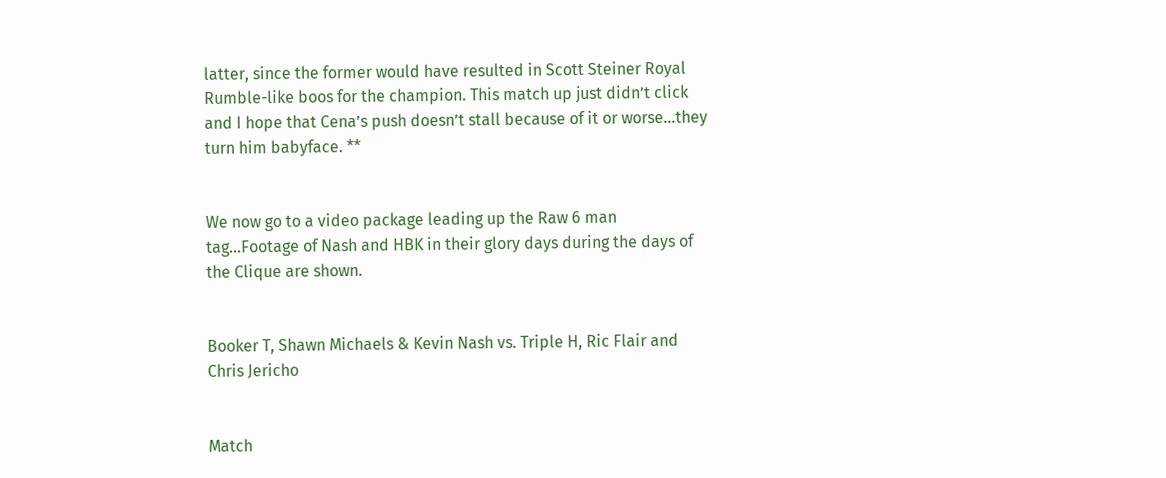latter, since the former would have resulted in Scott Steiner Royal Rumble-like boos for the champion. This match up just didn’t click and I hope that Cena’s push doesn’t stall because of it or worse…they turn him babyface. **


We now go to a video package leading up the Raw 6 man tag…Footage of Nash and HBK in their glory days during the days of the Clique are shown.


Booker T, Shawn Michaels & Kevin Nash vs. Triple H, Ric Flair and Chris Jericho


Match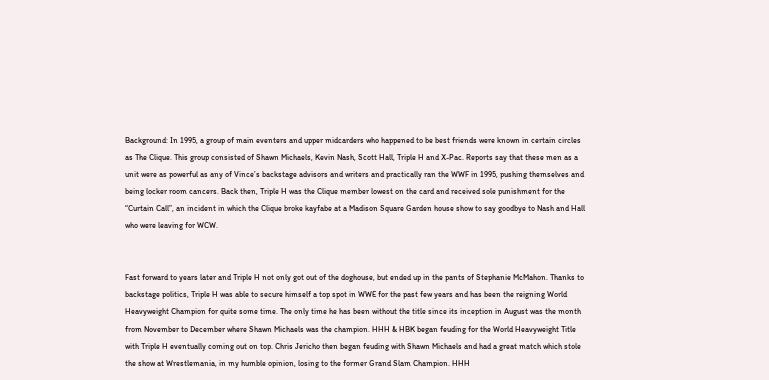Background: In 1995, a group of main eventers and upper midcarders who happened to be best friends were known in certain circles as The Clique. This group consisted of Shawn Michaels, Kevin Nash, Scott Hall, Triple H and X-Pac. Reports say that these men as a unit were as powerful as any of Vince’s backstage advisors and writers and practically ran the WWF in 1995, pushing themselves and being locker room cancers. Back then, Triple H was the Clique member lowest on the card and received sole punishment for the “Curtain Call”, an incident in which the Clique broke kayfabe at a Madison Square Garden house show to say goodbye to Nash and Hall who were leaving for WCW.


Fast forward to years later and Triple H not only got out of the doghouse, but ended up in the pants of Stephanie McMahon. Thanks to backstage politics, Triple H was able to secure himself a top spot in WWE for the past few years and has been the reigning World Heavyweight Champion for quite some time. The only time he has been without the title since its inception in August was the month from November to December where Shawn Michaels was the champion. HHH & HBK began feuding for the World Heavyweight Title with Triple H eventually coming out on top. Chris Jericho then began feuding with Shawn Michaels and had a great match which stole the show at Wrestlemania, in my humble opinion, losing to the former Grand Slam Champion. HHH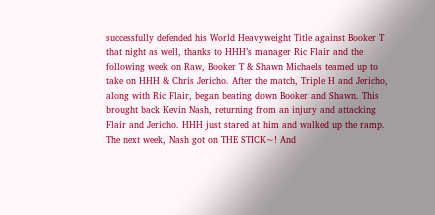successfully defended his World Heavyweight Title against Booker T that night as well, thanks to HHH’s manager Ric Flair and the following week on Raw, Booker T & Shawn Michaels teamed up to take on HHH & Chris Jericho. After the match, Triple H and Jericho, along with Ric Flair, began beating down Booker and Shawn. This brought back Kevin Nash, returning from an injury and attacking Flair and Jericho. HHH just stared at him and walked up the ramp. The next week, Nash got on THE STICK~! And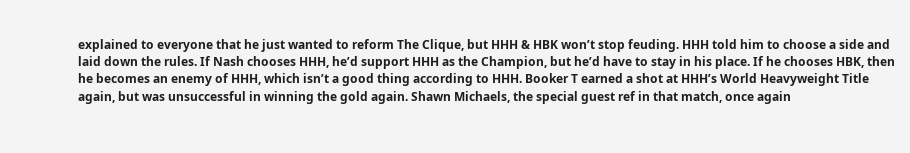explained to everyone that he just wanted to reform The Clique, but HHH & HBK won’t stop feuding. HHH told him to choose a side and laid down the rules. If Nash chooses HHH, he’d support HHH as the Champion, but he’d have to stay in his place. If he chooses HBK, then he becomes an enemy of HHH, which isn’t a good thing according to HHH. Booker T earned a shot at HHH’s World Heavyweight Title again, but was unsuccessful in winning the gold again. Shawn Michaels, the special guest ref in that match, once again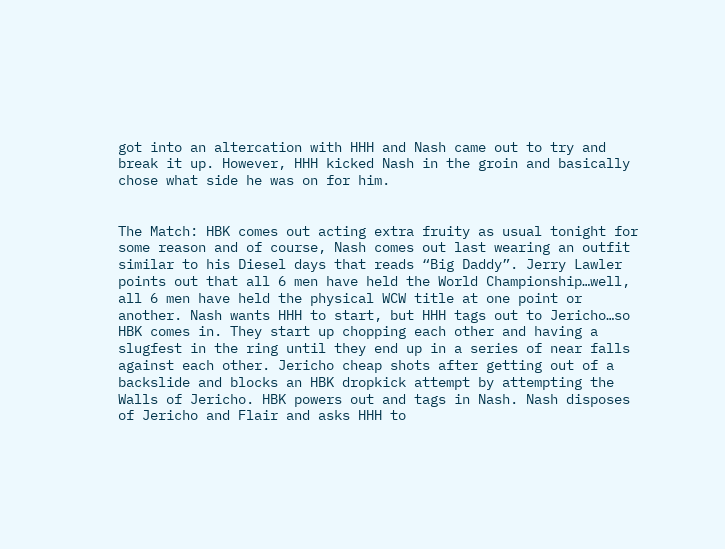got into an altercation with HHH and Nash came out to try and break it up. However, HHH kicked Nash in the groin and basically chose what side he was on for him.


The Match: HBK comes out acting extra fruity as usual tonight for some reason and of course, Nash comes out last wearing an outfit similar to his Diesel days that reads “Big Daddy”. Jerry Lawler points out that all 6 men have held the World Championship…well, all 6 men have held the physical WCW title at one point or another. Nash wants HHH to start, but HHH tags out to Jericho…so HBK comes in. They start up chopping each other and having a slugfest in the ring until they end up in a series of near falls against each other. Jericho cheap shots after getting out of a backslide and blocks an HBK dropkick attempt by attempting the Walls of Jericho. HBK powers out and tags in Nash. Nash disposes of Jericho and Flair and asks HHH to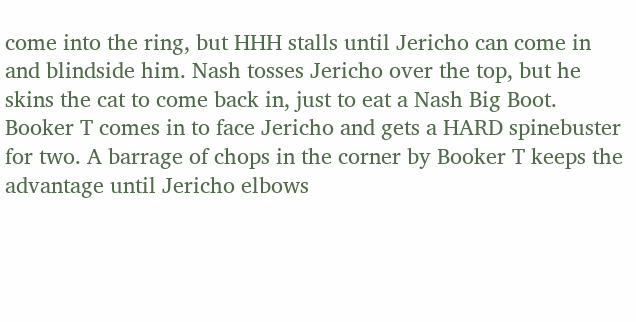come into the ring, but HHH stalls until Jericho can come in and blindside him. Nash tosses Jericho over the top, but he skins the cat to come back in, just to eat a Nash Big Boot. Booker T comes in to face Jericho and gets a HARD spinebuster for two. A barrage of chops in the corner by Booker T keeps the advantage until Jericho elbows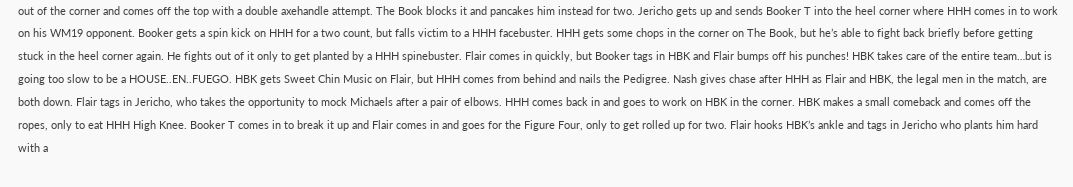out of the corner and comes off the top with a double axehandle attempt. The Book blocks it and pancakes him instead for two. Jericho gets up and sends Booker T into the heel corner where HHH comes in to work on his WM19 opponent. Booker gets a spin kick on HHH for a two count, but falls victim to a HHH facebuster. HHH gets some chops in the corner on The Book, but he’s able to fight back briefly before getting stuck in the heel corner again. He fights out of it only to get planted by a HHH spinebuster. Flair comes in quickly, but Booker tags in HBK and Flair bumps off his punches! HBK takes care of the entire team…but is going too slow to be a HOUSE..EN..FUEGO. HBK gets Sweet Chin Music on Flair, but HHH comes from behind and nails the Pedigree. Nash gives chase after HHH as Flair and HBK, the legal men in the match, are both down. Flair tags in Jericho, who takes the opportunity to mock Michaels after a pair of elbows. HHH comes back in and goes to work on HBK in the corner. HBK makes a small comeback and comes off the ropes, only to eat HHH High Knee. Booker T comes in to break it up and Flair comes in and goes for the Figure Four, only to get rolled up for two. Flair hooks HBK’s ankle and tags in Jericho who plants him hard with a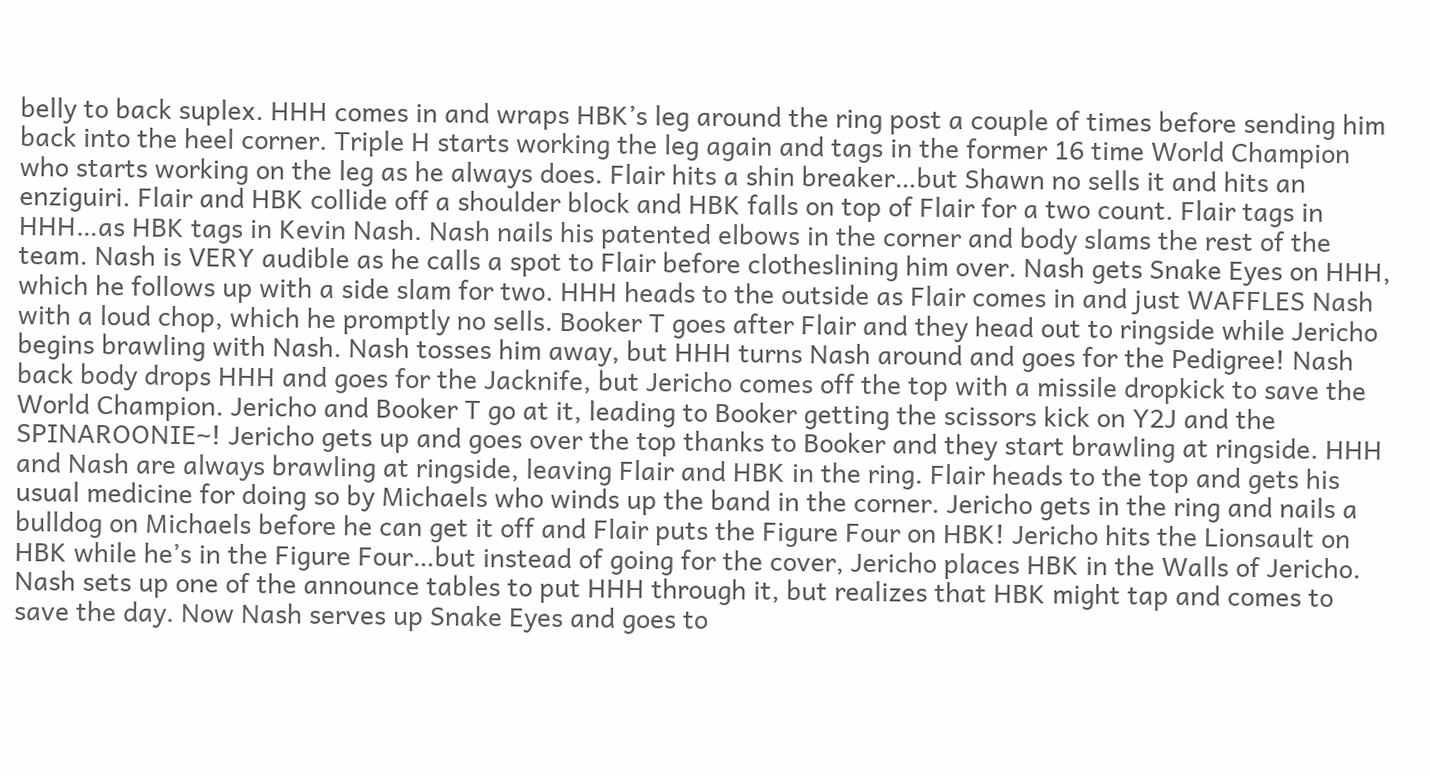belly to back suplex. HHH comes in and wraps HBK’s leg around the ring post a couple of times before sending him back into the heel corner. Triple H starts working the leg again and tags in the former 16 time World Champion who starts working on the leg as he always does. Flair hits a shin breaker…but Shawn no sells it and hits an enziguiri. Flair and HBK collide off a shoulder block and HBK falls on top of Flair for a two count. Flair tags in HHH…as HBK tags in Kevin Nash. Nash nails his patented elbows in the corner and body slams the rest of the team. Nash is VERY audible as he calls a spot to Flair before clotheslining him over. Nash gets Snake Eyes on HHH, which he follows up with a side slam for two. HHH heads to the outside as Flair comes in and just WAFFLES Nash with a loud chop, which he promptly no sells. Booker T goes after Flair and they head out to ringside while Jericho begins brawling with Nash. Nash tosses him away, but HHH turns Nash around and goes for the Pedigree! Nash back body drops HHH and goes for the Jacknife, but Jericho comes off the top with a missile dropkick to save the World Champion. Jericho and Booker T go at it, leading to Booker getting the scissors kick on Y2J and the SPINAROONIE~! Jericho gets up and goes over the top thanks to Booker and they start brawling at ringside. HHH and Nash are always brawling at ringside, leaving Flair and HBK in the ring. Flair heads to the top and gets his usual medicine for doing so by Michaels who winds up the band in the corner. Jericho gets in the ring and nails a bulldog on Michaels before he can get it off and Flair puts the Figure Four on HBK! Jericho hits the Lionsault on HBK while he’s in the Figure Four…but instead of going for the cover, Jericho places HBK in the Walls of Jericho. Nash sets up one of the announce tables to put HHH through it, but realizes that HBK might tap and comes to save the day. Now Nash serves up Snake Eyes and goes to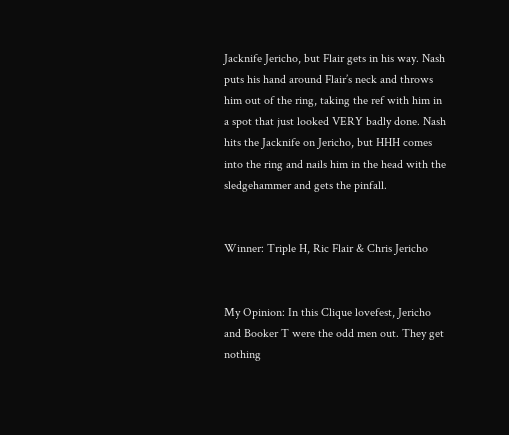Jacknife Jericho, but Flair gets in his way. Nash puts his hand around Flair’s neck and throws him out of the ring, taking the ref with him in a spot that just looked VERY badly done. Nash hits the Jacknife on Jericho, but HHH comes into the ring and nails him in the head with the sledgehammer and gets the pinfall.


Winner: Triple H, Ric Flair & Chris Jericho


My Opinion: In this Clique lovefest, Jericho and Booker T were the odd men out. They get nothing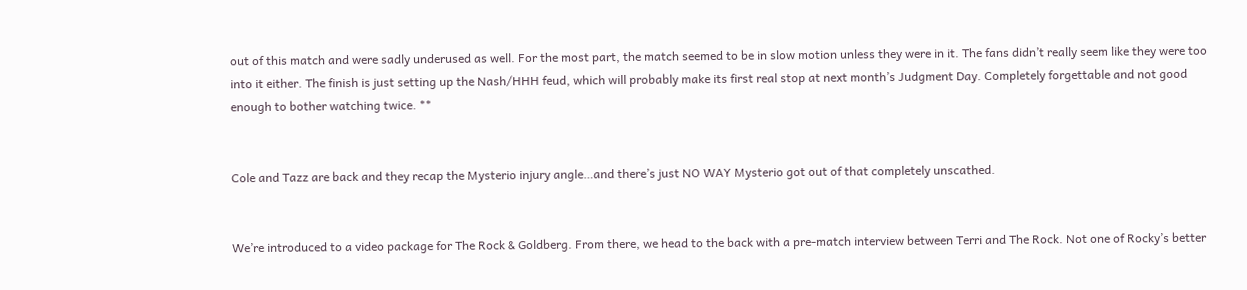out of this match and were sadly underused as well. For the most part, the match seemed to be in slow motion unless they were in it. The fans didn’t really seem like they were too into it either. The finish is just setting up the Nash/HHH feud, which will probably make its first real stop at next month’s Judgment Day. Completely forgettable and not good enough to bother watching twice. **


Cole and Tazz are back and they recap the Mysterio injury angle…and there’s just NO WAY Mysterio got out of that completely unscathed.


We’re introduced to a video package for The Rock & Goldberg. From there, we head to the back with a pre-match interview between Terri and The Rock. Not one of Rocky’s better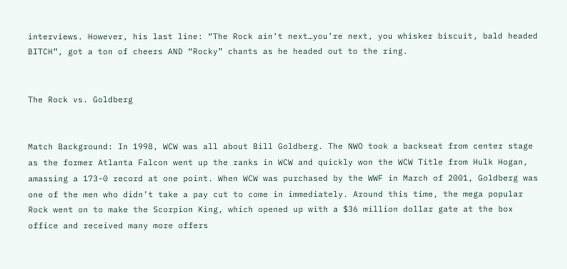interviews. However, his last line: “The Rock ain’t next…you’re next, you whisker biscuit, bald headed BITCH”, got a ton of cheers AND “Rocky” chants as he headed out to the ring.


The Rock vs. Goldberg


Match Background: In 1998, WCW was all about Bill Goldberg. The NWO took a backseat from center stage as the former Atlanta Falcon went up the ranks in WCW and quickly won the WCW Title from Hulk Hogan, amassing a 173-0 record at one point. When WCW was purchased by the WWF in March of 2001, Goldberg was one of the men who didn’t take a pay cut to come in immediately. Around this time, the mega popular Rock went on to make the Scorpion King, which opened up with a $36 million dollar gate at the box office and received many more offers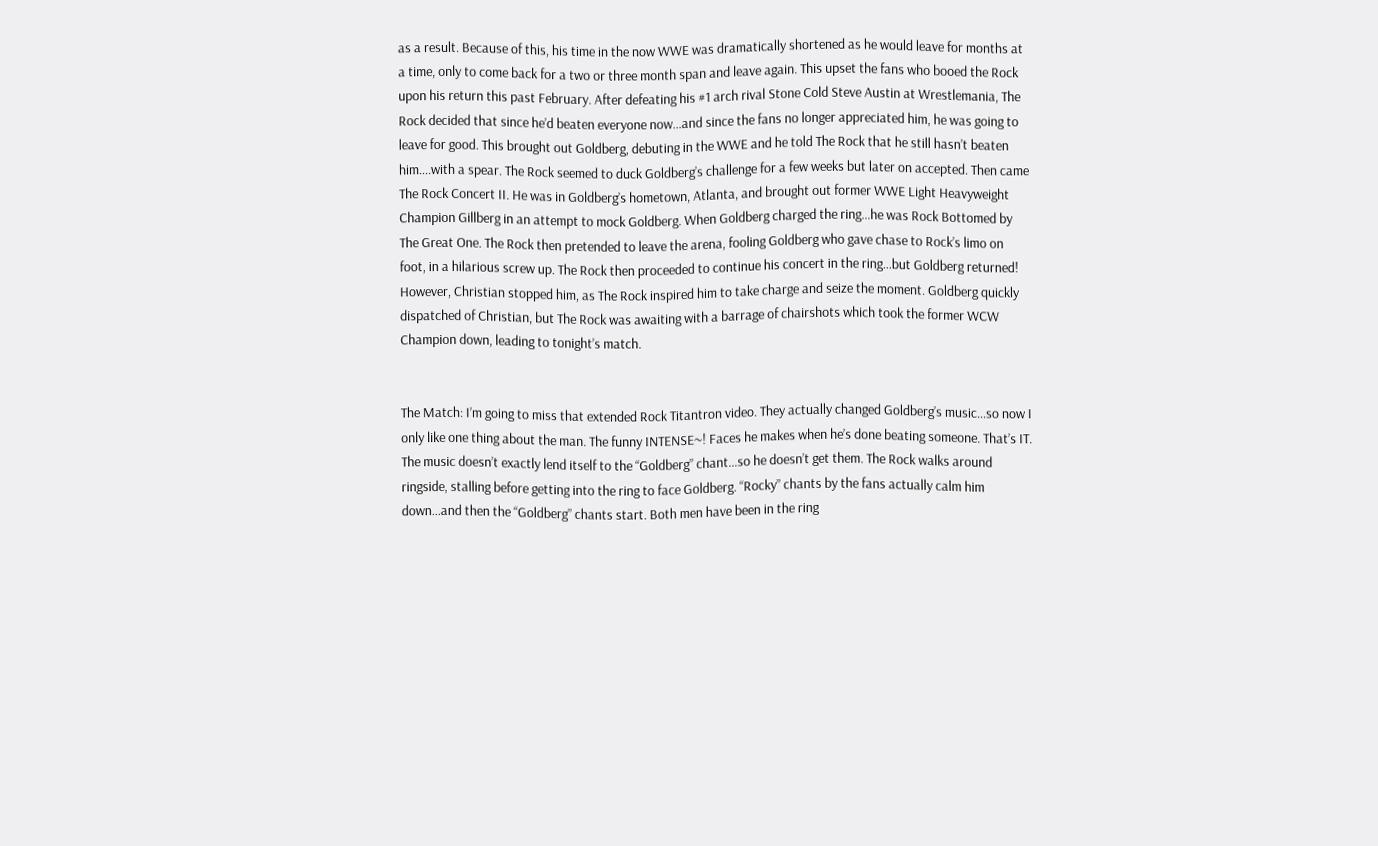as a result. Because of this, his time in the now WWE was dramatically shortened as he would leave for months at a time, only to come back for a two or three month span and leave again. This upset the fans who booed the Rock upon his return this past February. After defeating his #1 arch rival Stone Cold Steve Austin at Wrestlemania, The Rock decided that since he’d beaten everyone now…and since the fans no longer appreciated him, he was going to leave for good. This brought out Goldberg, debuting in the WWE and he told The Rock that he still hasn’t beaten him….with a spear. The Rock seemed to duck Goldberg’s challenge for a few weeks but later on accepted. Then came The Rock Concert II. He was in Goldberg’s hometown, Atlanta, and brought out former WWE Light Heavyweight Champion Gillberg in an attempt to mock Goldberg. When Goldberg charged the ring…he was Rock Bottomed by The Great One. The Rock then pretended to leave the arena, fooling Goldberg who gave chase to Rock’s limo on foot, in a hilarious screw up. The Rock then proceeded to continue his concert in the ring…but Goldberg returned! However, Christian stopped him, as The Rock inspired him to take charge and seize the moment. Goldberg quickly dispatched of Christian, but The Rock was awaiting with a barrage of chairshots which took the former WCW Champion down, leading to tonight’s match.


The Match: I’m going to miss that extended Rock Titantron video. They actually changed Goldberg’s music…so now I only like one thing about the man. The funny INTENSE~! Faces he makes when he’s done beating someone. That’s IT. The music doesn’t exactly lend itself to the “Goldberg” chant…so he doesn’t get them. The Rock walks around ringside, stalling before getting into the ring to face Goldberg. “Rocky” chants by the fans actually calm him down…and then the “Goldberg” chants start. Both men have been in the ring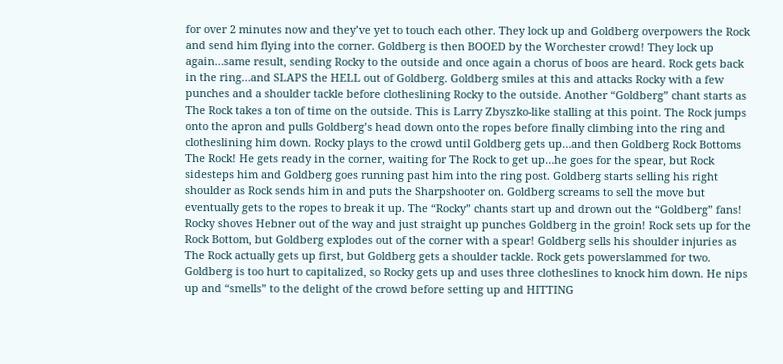for over 2 minutes now and they’ve yet to touch each other. They lock up and Goldberg overpowers the Rock and send him flying into the corner. Goldberg is then BOOED by the Worchester crowd! They lock up again…same result, sending Rocky to the outside and once again a chorus of boos are heard. Rock gets back in the ring…and SLAPS the HELL out of Goldberg. Goldberg smiles at this and attacks Rocky with a few punches and a shoulder tackle before clotheslining Rocky to the outside. Another “Goldberg” chant starts as The Rock takes a ton of time on the outside. This is Larry Zbyszko-like stalling at this point. The Rock jumps onto the apron and pulls Goldberg’s head down onto the ropes before finally climbing into the ring and clotheslining him down. Rocky plays to the crowd until Goldberg gets up…and then Goldberg Rock Bottoms The Rock! He gets ready in the corner, waiting for The Rock to get up…he goes for the spear, but Rock sidesteps him and Goldberg goes running past him into the ring post. Goldberg starts selling his right shoulder as Rock sends him in and puts the Sharpshooter on. Goldberg screams to sell the move but eventually gets to the ropes to break it up. The “Rocky” chants start up and drown out the “Goldberg” fans! Rocky shoves Hebner out of the way and just straight up punches Goldberg in the groin! Rock sets up for the Rock Bottom, but Goldberg explodes out of the corner with a spear! Goldberg sells his shoulder injuries as The Rock actually gets up first, but Goldberg gets a shoulder tackle. Rock gets powerslammed for two. Goldberg is too hurt to capitalized, so Rocky gets up and uses three clotheslines to knock him down. He nips up and “smells” to the delight of the crowd before setting up and HITTING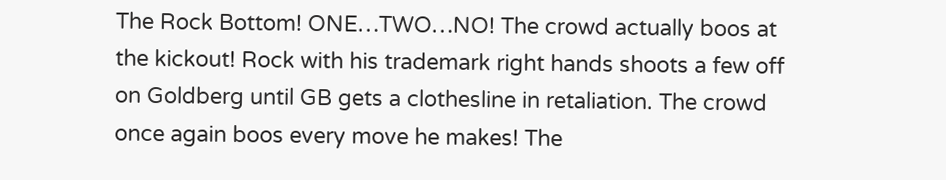The Rock Bottom! ONE…TWO…NO! The crowd actually boos at the kickout! Rock with his trademark right hands shoots a few off on Goldberg until GB gets a clothesline in retaliation. The crowd once again boos every move he makes! The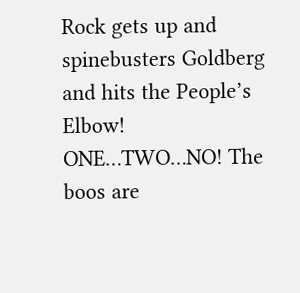Rock gets up and spinebusters Goldberg and hits the People’s Elbow! ONE…TWO…NO! The boos are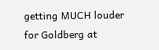getting MUCH louder for Goldberg at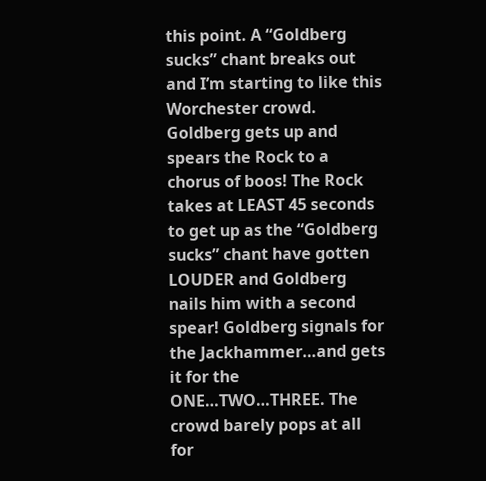this point. A “Goldberg sucks” chant breaks out and I’m starting to like this Worchester crowd. Goldberg gets up and spears the Rock to a chorus of boos! The Rock takes at LEAST 45 seconds to get up as the “Goldberg sucks” chant have gotten LOUDER and Goldberg nails him with a second spear! Goldberg signals for the Jackhammer…and gets it for the ONE…TWO…THREE. The crowd barely pops at all for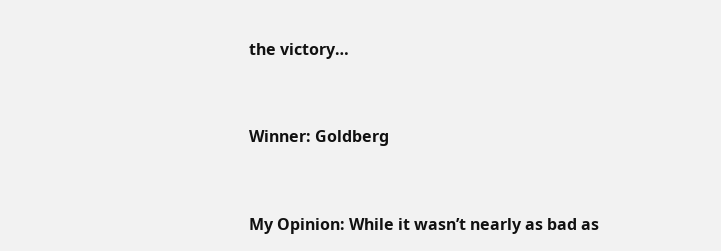the victory…


Winner: Goldberg


My Opinion: While it wasn’t nearly as bad as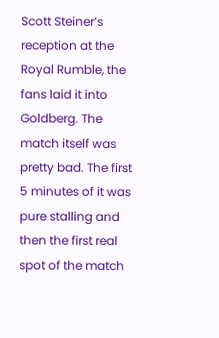Scott Steiner’s reception at the Royal Rumble, the fans laid it into Goldberg. The match itself was pretty bad. The first 5 minutes of it was pure stalling and then the first real spot of the match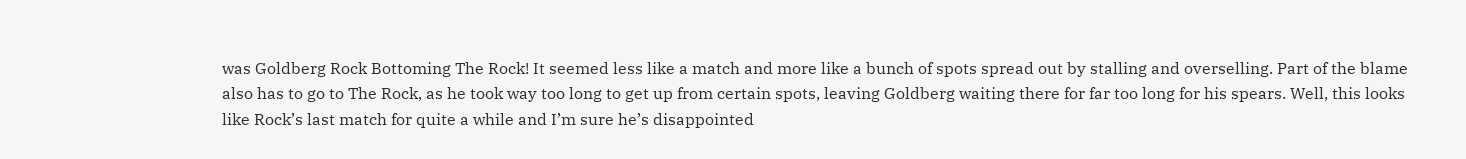was Goldberg Rock Bottoming The Rock! It seemed less like a match and more like a bunch of spots spread out by stalling and overselling. Part of the blame also has to go to The Rock, as he took way too long to get up from certain spots, leaving Goldberg waiting there for far too long for his spears. Well, this looks like Rock’s last match for quite a while and I’m sure he’s disappointed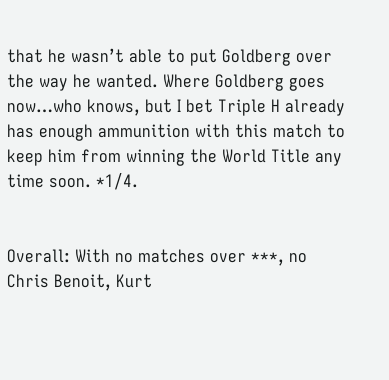that he wasn’t able to put Goldberg over the way he wanted. Where Goldberg goes now…who knows, but I bet Triple H already has enough ammunition with this match to keep him from winning the World Title any time soon. *1/4.


Overall: With no matches over ***, no Chris Benoit, Kurt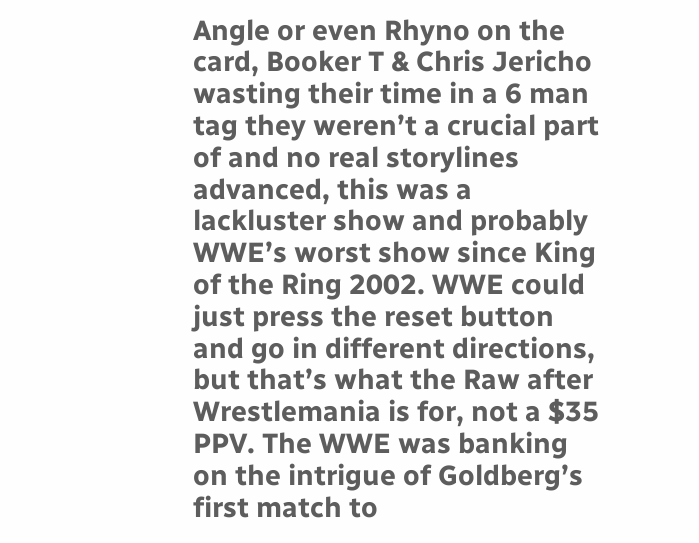Angle or even Rhyno on the card, Booker T & Chris Jericho wasting their time in a 6 man tag they weren’t a crucial part of and no real storylines advanced, this was a lackluster show and probably WWE’s worst show since King of the Ring 2002. WWE could just press the reset button and go in different directions, but that’s what the Raw after Wrestlemania is for, not a $35 PPV. The WWE was banking on the intrigue of Goldberg’s first match to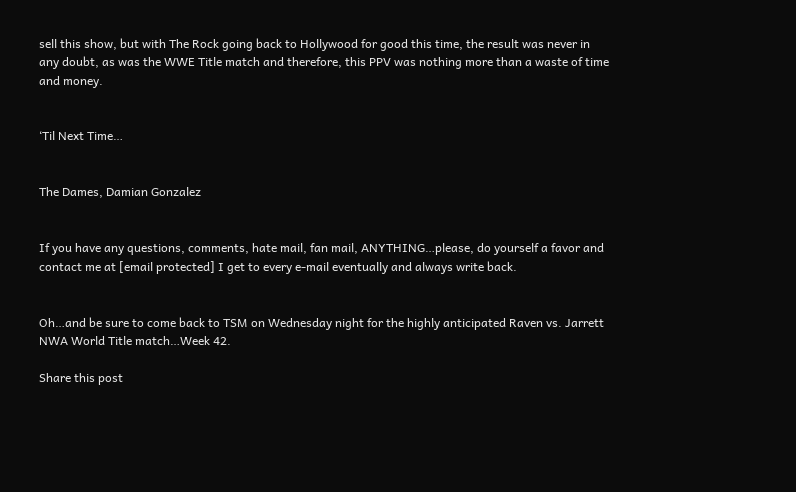sell this show, but with The Rock going back to Hollywood for good this time, the result was never in any doubt, as was the WWE Title match and therefore, this PPV was nothing more than a waste of time and money.


‘Til Next Time…


The Dames, Damian Gonzalez


If you have any questions, comments, hate mail, fan mail, ANYTHING…please, do yourself a favor and contact me at [email protected] I get to every e-mail eventually and always write back.


Oh…and be sure to come back to TSM on Wednesday night for the highly anticipated Raven vs. Jarrett NWA World Title match…Week 42.

Share this post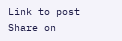Link to post
Share on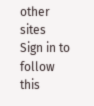other sites
Sign in to follow this